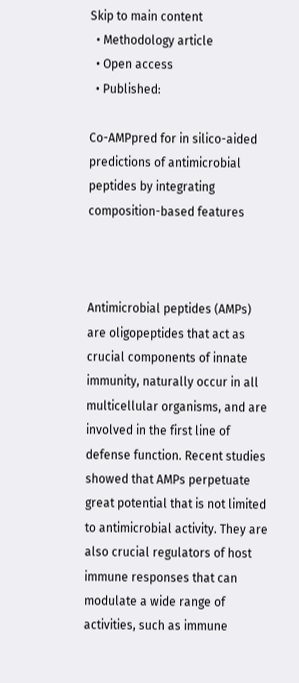Skip to main content
  • Methodology article
  • Open access
  • Published:

Co-AMPpred for in silico-aided predictions of antimicrobial peptides by integrating composition-based features



Antimicrobial peptides (AMPs) are oligopeptides that act as crucial components of innate immunity, naturally occur in all multicellular organisms, and are involved in the first line of defense function. Recent studies showed that AMPs perpetuate great potential that is not limited to antimicrobial activity. They are also crucial regulators of host immune responses that can modulate a wide range of activities, such as immune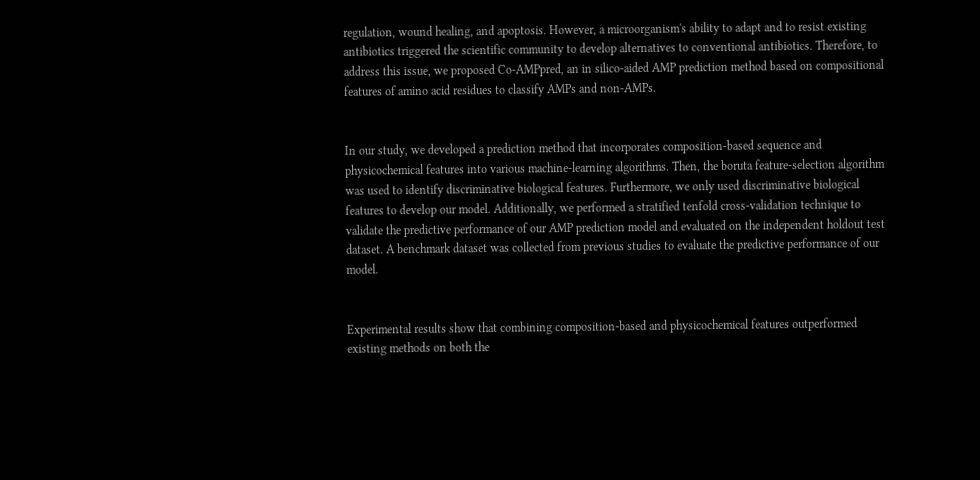regulation, wound healing, and apoptosis. However, a microorganism's ability to adapt and to resist existing antibiotics triggered the scientific community to develop alternatives to conventional antibiotics. Therefore, to address this issue, we proposed Co-AMPpred, an in silico-aided AMP prediction method based on compositional features of amino acid residues to classify AMPs and non-AMPs.


In our study, we developed a prediction method that incorporates composition-based sequence and physicochemical features into various machine-learning algorithms. Then, the boruta feature-selection algorithm was used to identify discriminative biological features. Furthermore, we only used discriminative biological features to develop our model. Additionally, we performed a stratified tenfold cross-validation technique to validate the predictive performance of our AMP prediction model and evaluated on the independent holdout test dataset. A benchmark dataset was collected from previous studies to evaluate the predictive performance of our model.


Experimental results show that combining composition-based and physicochemical features outperformed existing methods on both the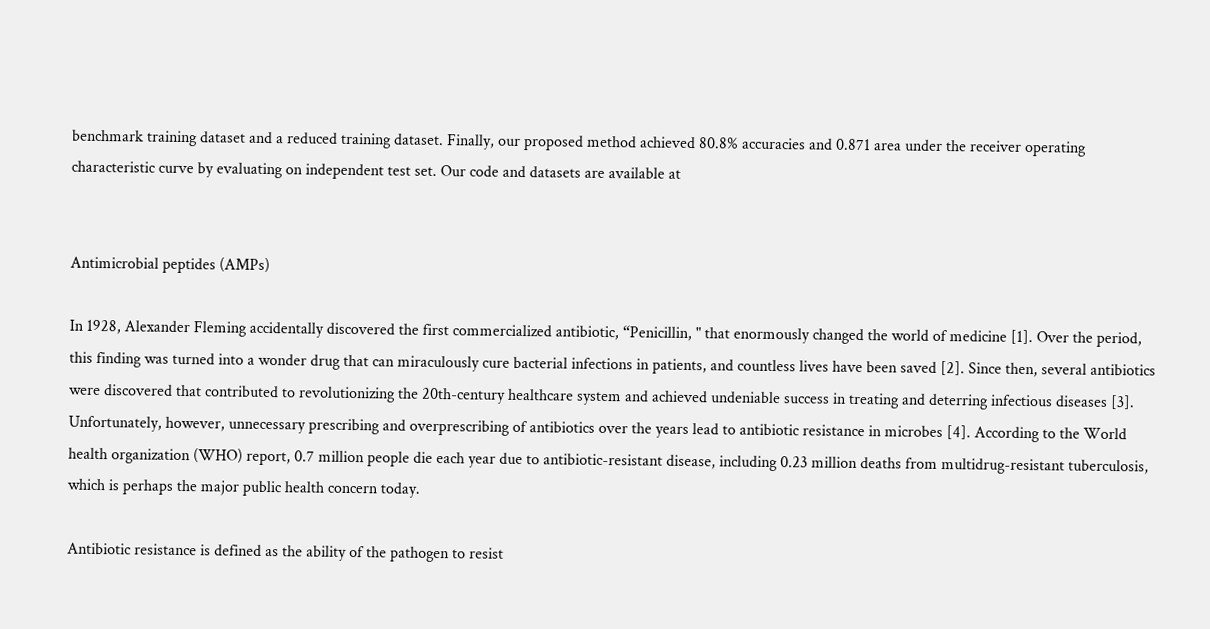benchmark training dataset and a reduced training dataset. Finally, our proposed method achieved 80.8% accuracies and 0.871 area under the receiver operating characteristic curve by evaluating on independent test set. Our code and datasets are available at


Antimicrobial peptides (AMPs)

In 1928, Alexander Fleming accidentally discovered the first commercialized antibiotic, “Penicillin, " that enormously changed the world of medicine [1]. Over the period, this finding was turned into a wonder drug that can miraculously cure bacterial infections in patients, and countless lives have been saved [2]. Since then, several antibiotics were discovered that contributed to revolutionizing the 20th-century healthcare system and achieved undeniable success in treating and deterring infectious diseases [3]. Unfortunately, however, unnecessary prescribing and overprescribing of antibiotics over the years lead to antibiotic resistance in microbes [4]. According to the World health organization (WHO) report, 0.7 million people die each year due to antibiotic-resistant disease, including 0.23 million deaths from multidrug-resistant tuberculosis, which is perhaps the major public health concern today.

Antibiotic resistance is defined as the ability of the pathogen to resist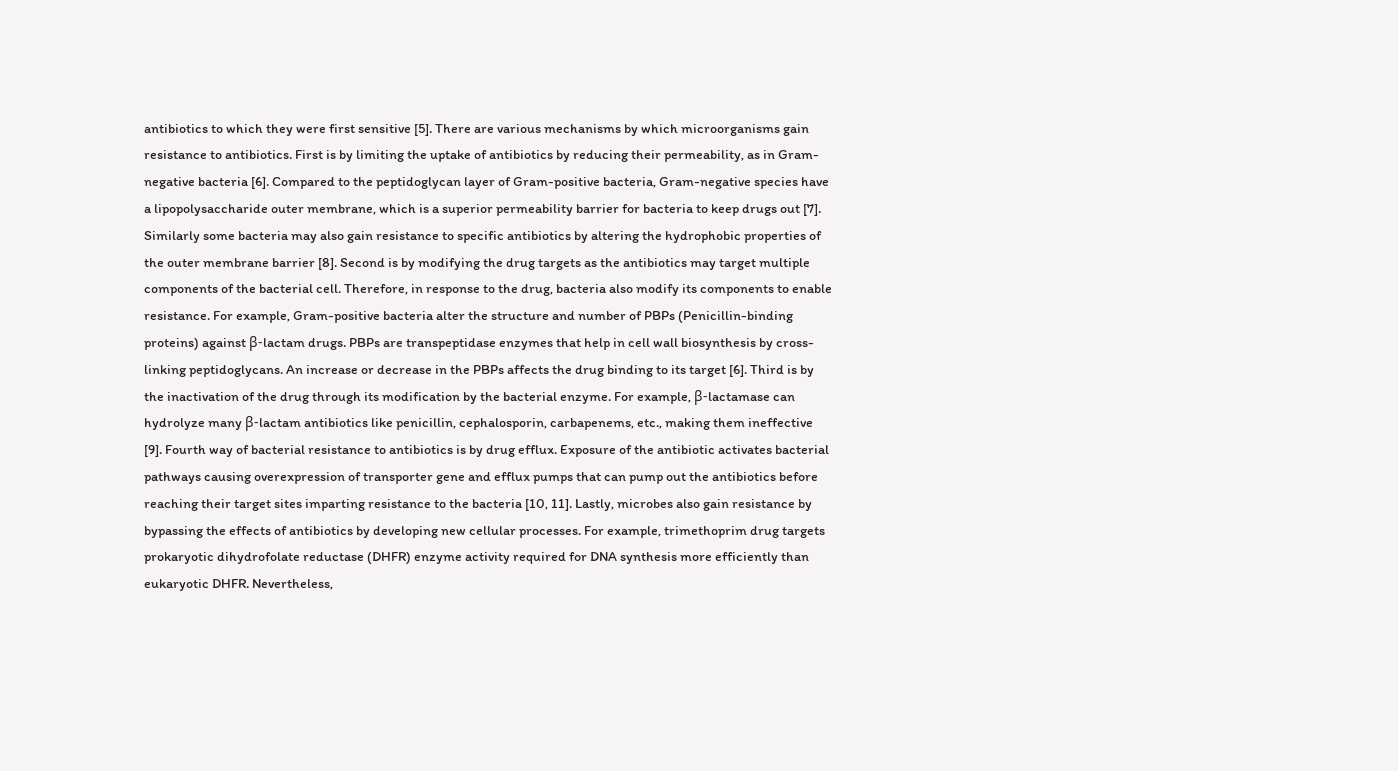antibiotics to which they were first sensitive [5]. There are various mechanisms by which microorganisms gain resistance to antibiotics. First is by limiting the uptake of antibiotics by reducing their permeability, as in Gram-negative bacteria [6]. Compared to the peptidoglycan layer of Gram-positive bacteria, Gram-negative species have a lipopolysaccharide outer membrane, which is a superior permeability barrier for bacteria to keep drugs out [7]. Similarly some bacteria may also gain resistance to specific antibiotics by altering the hydrophobic properties of the outer membrane barrier [8]. Second is by modifying the drug targets as the antibiotics may target multiple components of the bacterial cell. Therefore, in response to the drug, bacteria also modify its components to enable resistance. For example, Gram-positive bacteria alter the structure and number of PBPs (Penicillin-binding proteins) against β-lactam drugs. PBPs are transpeptidase enzymes that help in cell wall biosynthesis by cross-linking peptidoglycans. An increase or decrease in the PBPs affects the drug binding to its target [6]. Third is by the inactivation of the drug through its modification by the bacterial enzyme. For example, β-lactamase can hydrolyze many β-lactam antibiotics like penicillin, cephalosporin, carbapenems, etc., making them ineffective [9]. Fourth way of bacterial resistance to antibiotics is by drug efflux. Exposure of the antibiotic activates bacterial pathways causing overexpression of transporter gene and efflux pumps that can pump out the antibiotics before reaching their target sites imparting resistance to the bacteria [10, 11]. Lastly, microbes also gain resistance by bypassing the effects of antibiotics by developing new cellular processes. For example, trimethoprim drug targets prokaryotic dihydrofolate reductase (DHFR) enzyme activity required for DNA synthesis more efficiently than eukaryotic DHFR. Nevertheless,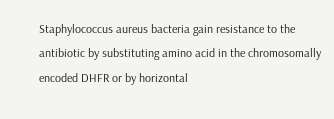Staphylococcus aureus bacteria gain resistance to the antibiotic by substituting amino acid in the chromosomally encoded DHFR or by horizontal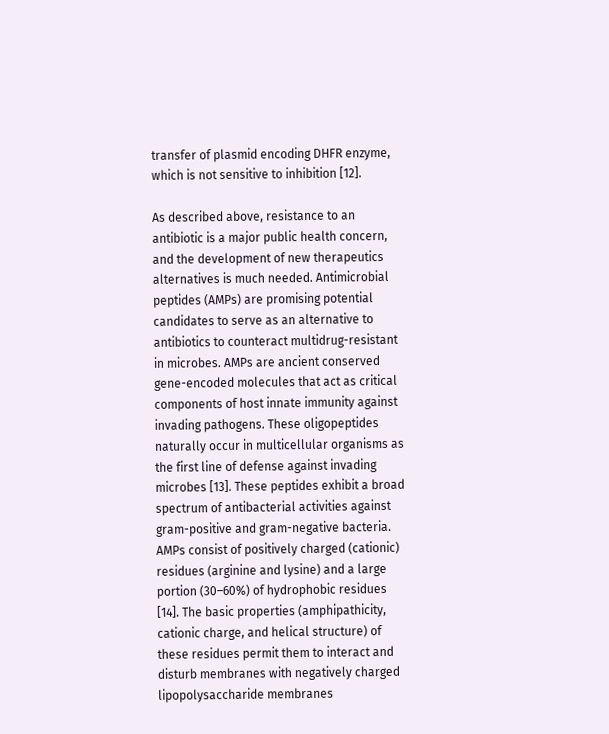transfer of plasmid encoding DHFR enzyme, which is not sensitive to inhibition [12].

As described above, resistance to an antibiotic is a major public health concern, and the development of new therapeutics alternatives is much needed. Antimicrobial peptides (AMPs) are promising potential candidates to serve as an alternative to antibiotics to counteract multidrug-resistant in microbes. AMPs are ancient conserved gene-encoded molecules that act as critical components of host innate immunity against invading pathogens. These oligopeptides naturally occur in multicellular organisms as the first line of defense against invading microbes [13]. These peptides exhibit a broad spectrum of antibacterial activities against gram-positive and gram-negative bacteria. AMPs consist of positively charged (cationic) residues (arginine and lysine) and a large portion (30–60%) of hydrophobic residues [14]. The basic properties (amphipathicity, cationic charge, and helical structure) of these residues permit them to interact and disturb membranes with negatively charged lipopolysaccharide membranes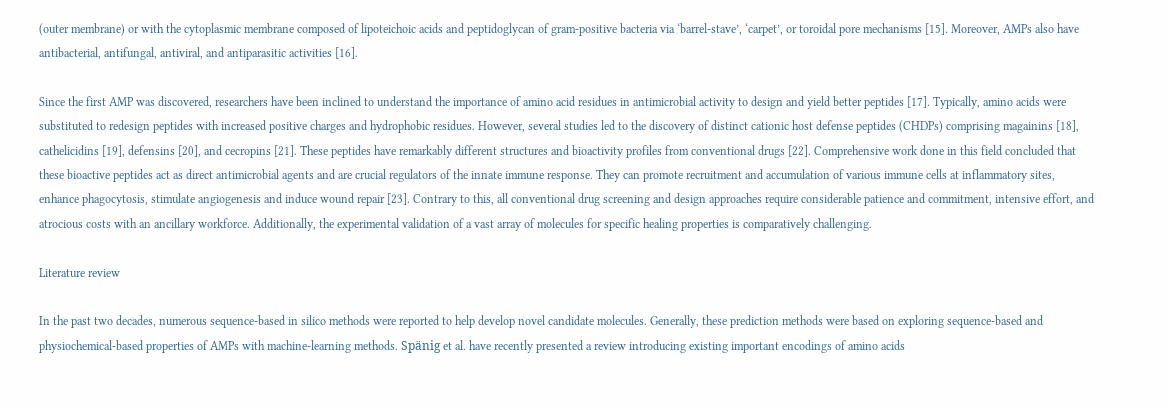(outer membrane) or with the cytoplasmic membrane composed of lipoteichoic acids and peptidoglycan of gram-positive bacteria via ‘barrel-stave’, ‘carpet’, or toroidal pore mechanisms [15]. Moreover, AMPs also have antibacterial, antifungal, antiviral, and antiparasitic activities [16].

Since the first AMP was discovered, researchers have been inclined to understand the importance of amino acid residues in antimicrobial activity to design and yield better peptides [17]. Typically, amino acids were substituted to redesign peptides with increased positive charges and hydrophobic residues. However, several studies led to the discovery of distinct cationic host defense peptides (CHDPs) comprising magainins [18], cathelicidins [19], defensins [20], and cecropins [21]. These peptides have remarkably different structures and bioactivity profiles from conventional drugs [22]. Comprehensive work done in this field concluded that these bioactive peptides act as direct antimicrobial agents and are crucial regulators of the innate immune response. They can promote recruitment and accumulation of various immune cells at inflammatory sites, enhance phagocytosis, stimulate angiogenesis and induce wound repair [23]. Contrary to this, all conventional drug screening and design approaches require considerable patience and commitment, intensive effort, and atrocious costs with an ancillary workforce. Additionally, the experimental validation of a vast array of molecules for specific healing properties is comparatively challenging.

Literature review

In the past two decades, numerous sequence-based in silico methods were reported to help develop novel candidate molecules. Generally, these prediction methods were based on exploring sequence-based and physiochemical-based properties of AMPs with machine-learning methods. Spänig et al. have recently presented a review introducing existing important encodings of amino acids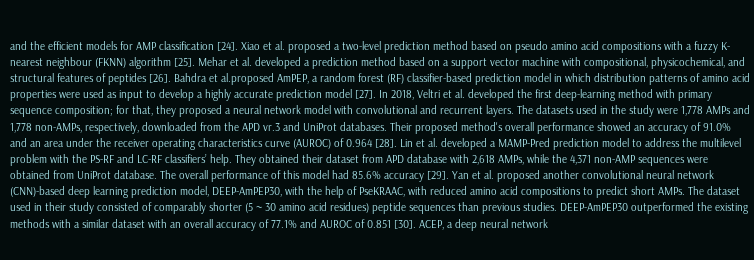and the efficient models for AMP classification [24]. Xiao et al. proposed a two-level prediction method based on pseudo amino acid compositions with a fuzzy K-nearest neighbour (FKNN) algorithm [25]. Mehar et al. developed a prediction method based on a support vector machine with compositional, physicochemical, and structural features of peptides [26]. Bahdra et al.proposed AmPEP, a random forest (RF) classifier-based prediction model in which distribution patterns of amino acid properties were used as input to develop a highly accurate prediction model [27]. In 2018, Veltri et al. developed the first deep-learning method with primary sequence composition; for that, they proposed a neural network model with convolutional and recurrent layers. The datasets used in the study were 1,778 AMPs and 1,778 non-AMPs, respectively, downloaded from the APD vr.3 and UniProt databases. Their proposed method's overall performance showed an accuracy of 91.0% and an area under the receiver operating characteristics curve (AUROC) of 0.964 [28]. Lin et al. developed a MAMP-Pred prediction model to address the multilevel problem with the PS-RF and LC-RF classifiers’ help. They obtained their dataset from APD database with 2,618 AMPs, while the 4,371 non-AMP sequences were obtained from UniProt database. The overall performance of this model had 85.6% accuracy [29]. Yan et al. proposed another convolutional neural network (CNN)-based deep learning prediction model, DEEP-AmPEP30, with the help of PseKRAAC, with reduced amino acid compositions to predict short AMPs. The dataset used in their study consisted of comparably shorter (5 ~ 30 amino acid residues) peptide sequences than previous studies. DEEP-AmPEP30 outperformed the existing methods with a similar dataset with an overall accuracy of 77.1% and AUROC of 0.851 [30]. ACEP, a deep neural network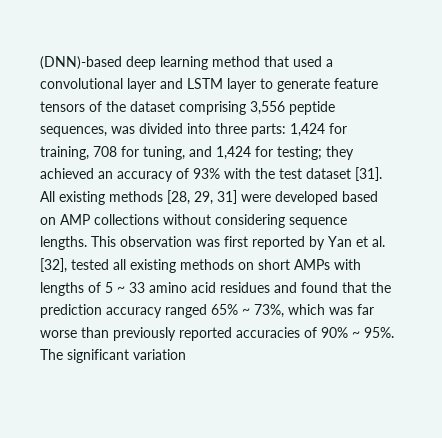(DNN)-based deep learning method that used a convolutional layer and LSTM layer to generate feature tensors of the dataset comprising 3,556 peptide sequences, was divided into three parts: 1,424 for training, 708 for tuning, and 1,424 for testing; they achieved an accuracy of 93% with the test dataset [31]. All existing methods [28, 29, 31] were developed based on AMP collections without considering sequence lengths. This observation was first reported by Yan et al. [32], tested all existing methods on short AMPs with lengths of 5 ~ 33 amino acid residues and found that the prediction accuracy ranged 65% ~ 73%, which was far worse than previously reported accuracies of 90% ~ 95%. The significant variation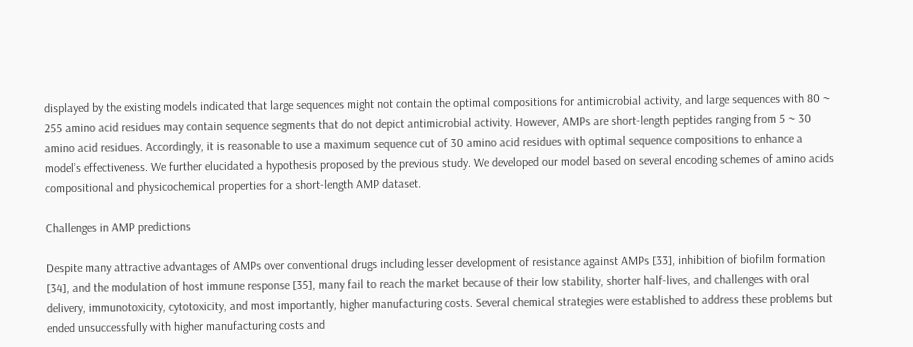displayed by the existing models indicated that large sequences might not contain the optimal compositions for antimicrobial activity, and large sequences with 80 ~ 255 amino acid residues may contain sequence segments that do not depict antimicrobial activity. However, AMPs are short-length peptides ranging from 5 ~ 30 amino acid residues. Accordingly, it is reasonable to use a maximum sequence cut of 30 amino acid residues with optimal sequence compositions to enhance a model’s effectiveness. We further elucidated a hypothesis proposed by the previous study. We developed our model based on several encoding schemes of amino acids compositional and physicochemical properties for a short-length AMP dataset.

Challenges in AMP predictions

Despite many attractive advantages of AMPs over conventional drugs including lesser development of resistance against AMPs [33], inhibition of biofilm formation [34], and the modulation of host immune response [35], many fail to reach the market because of their low stability, shorter half-lives, and challenges with oral delivery, immunotoxicity, cytotoxicity, and most importantly, higher manufacturing costs. Several chemical strategies were established to address these problems but ended unsuccessfully with higher manufacturing costs and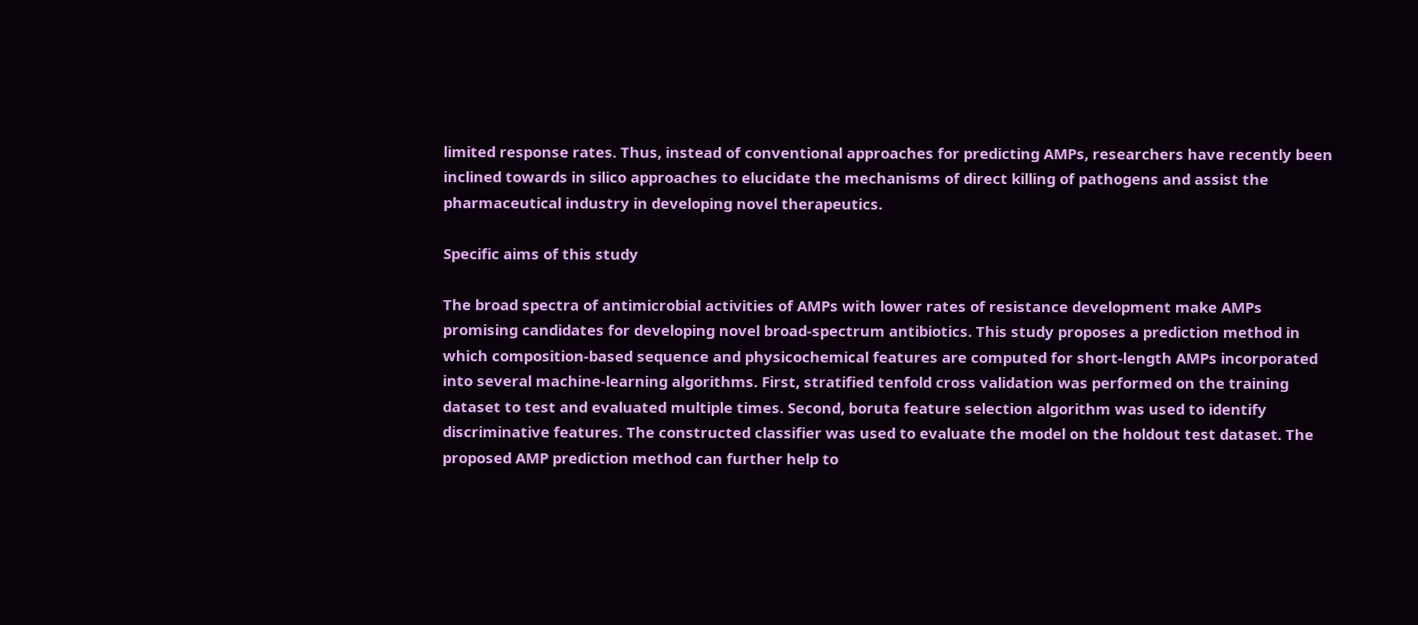limited response rates. Thus, instead of conventional approaches for predicting AMPs, researchers have recently been inclined towards in silico approaches to elucidate the mechanisms of direct killing of pathogens and assist the pharmaceutical industry in developing novel therapeutics.

Specific aims of this study

The broad spectra of antimicrobial activities of AMPs with lower rates of resistance development make AMPs promising candidates for developing novel broad-spectrum antibiotics. This study proposes a prediction method in which composition-based sequence and physicochemical features are computed for short-length AMPs incorporated into several machine-learning algorithms. First, stratified tenfold cross validation was performed on the training dataset to test and evaluated multiple times. Second, boruta feature selection algorithm was used to identify discriminative features. The constructed classifier was used to evaluate the model on the holdout test dataset. The proposed AMP prediction method can further help to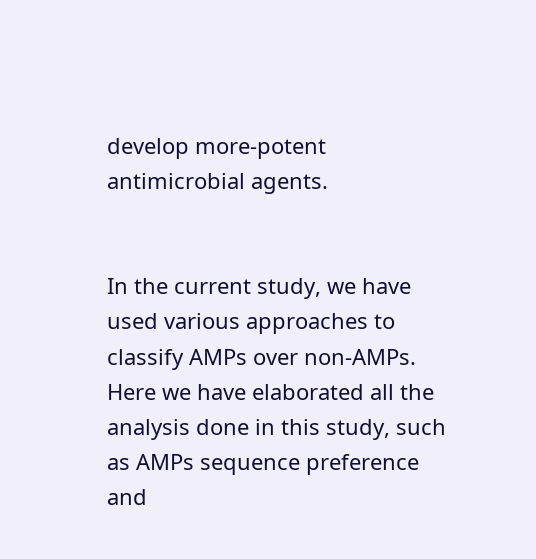develop more-potent antimicrobial agents.


In the current study, we have used various approaches to classify AMPs over non-AMPs. Here we have elaborated all the analysis done in this study, such as AMPs sequence preference and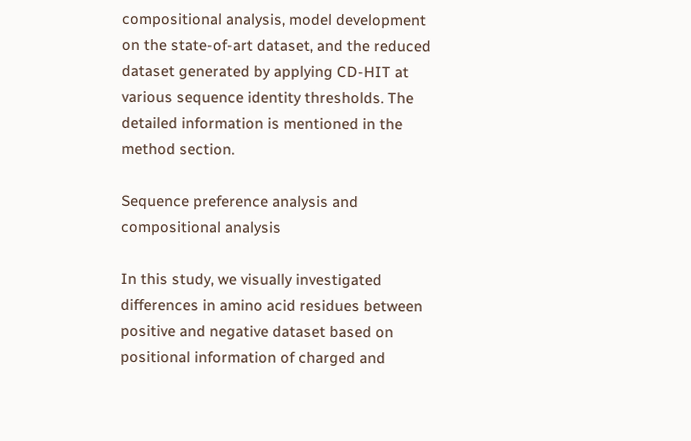compositional analysis, model development on the state-of-art dataset, and the reduced dataset generated by applying CD-HIT at various sequence identity thresholds. The detailed information is mentioned in the method section.

Sequence preference analysis and compositional analysis

In this study, we visually investigated differences in amino acid residues between positive and negative dataset based on positional information of charged and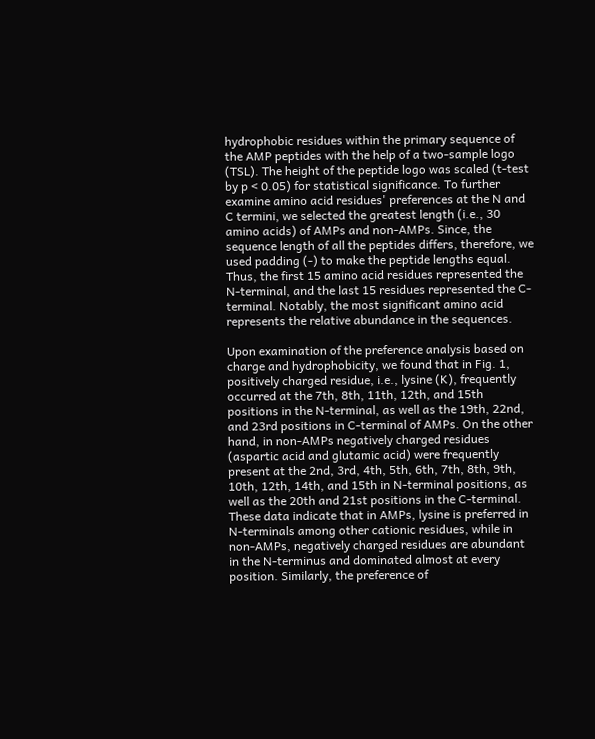hydrophobic residues within the primary sequence of the AMP peptides with the help of a two-sample logo (TSL). The height of the peptide logo was scaled (t-test by p < 0.05) for statistical significance. To further examine amino acid residues' preferences at the N and C termini, we selected the greatest length (i.e., 30 amino acids) of AMPs and non-AMPs. Since, the sequence length of all the peptides differs, therefore, we used padding (-) to make the peptide lengths equal. Thus, the first 15 amino acid residues represented the N-terminal, and the last 15 residues represented the C-terminal. Notably, the most significant amino acid represents the relative abundance in the sequences.

Upon examination of the preference analysis based on charge and hydrophobicity, we found that in Fig. 1, positively charged residue, i.e., lysine (K), frequently occurred at the 7th, 8th, 11th, 12th, and 15th positions in the N-terminal, as well as the 19th, 22nd, and 23rd positions in C-terminal of AMPs. On the other hand, in non-AMPs negatively charged residues (aspartic acid and glutamic acid) were frequently present at the 2nd, 3rd, 4th, 5th, 6th, 7th, 8th, 9th, 10th, 12th, 14th, and 15th in N-terminal positions, as well as the 20th and 21st positions in the C-terminal. These data indicate that in AMPs, lysine is preferred in N-terminals among other cationic residues, while in non-AMPs, negatively charged residues are abundant in the N-terminus and dominated almost at every position. Similarly, the preference of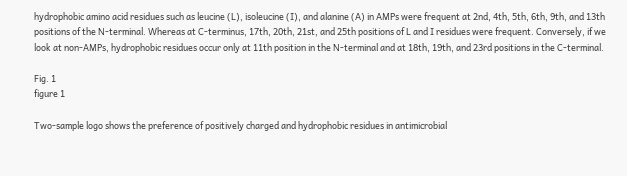hydrophobic amino acid residues such as leucine (L), isoleucine (I), and alanine (A) in AMPs were frequent at 2nd, 4th, 5th, 6th, 9th, and 13th positions of the N-terminal. Whereas at C-terminus, 17th, 20th, 21st, and 25th positions of L and I residues were frequent. Conversely, if we look at non-AMPs, hydrophobic residues occur only at 11th position in the N-terminal and at 18th, 19th, and 23rd positions in the C-terminal.

Fig. 1
figure 1

Two-sample logo shows the preference of positively charged and hydrophobic residues in antimicrobial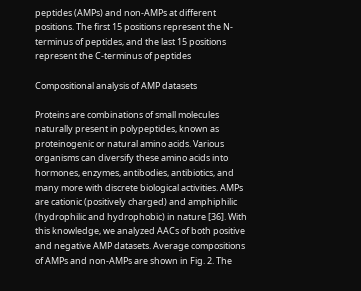peptides (AMPs) and non-AMPs at different positions. The first 15 positions represent the N-terminus of peptides, and the last 15 positions represent the C-terminus of peptides

Compositional analysis of AMP datasets

Proteins are combinations of small molecules naturally present in polypeptides, known as proteinogenic or natural amino acids. Various organisms can diversify these amino acids into hormones, enzymes, antibodies, antibiotics, and many more with discrete biological activities. AMPs are cationic (positively charged) and amphiphilic (hydrophilic and hydrophobic) in nature [36]. With this knowledge, we analyzed AACs of both positive and negative AMP datasets. Average compositions of AMPs and non-AMPs are shown in Fig. 2. The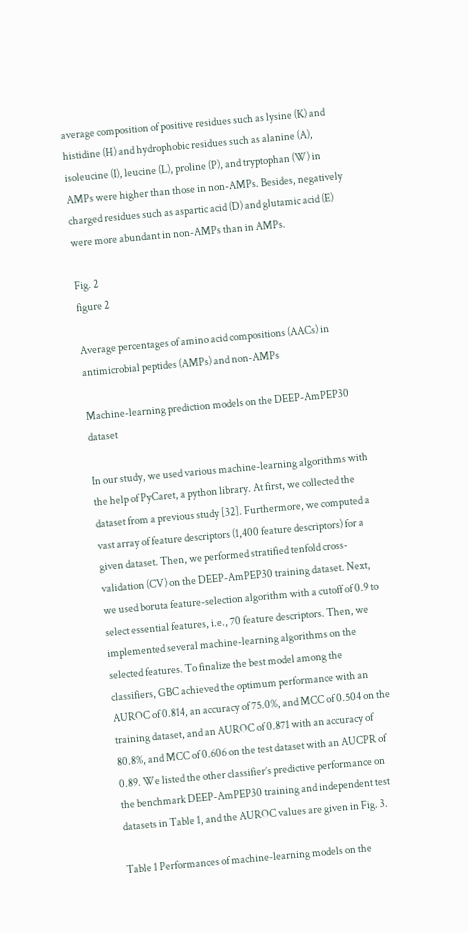average composition of positive residues such as lysine (K) and histidine (H) and hydrophobic residues such as alanine (A), isoleucine (I), leucine (L), proline (P), and tryptophan (W) in AMPs were higher than those in non-AMPs. Besides, negatively charged residues such as aspartic acid (D) and glutamic acid (E) were more abundant in non-AMPs than in AMPs.

Fig. 2
figure 2

Average percentages of amino acid compositions (AACs) in antimicrobial peptides (AMPs) and non-AMPs

Machine-learning prediction models on the DEEP-AmPEP30 dataset

In our study, we used various machine-learning algorithms with the help of PyCaret, a python library. At first, we collected the dataset from a previous study [32]. Furthermore, we computed a vast array of feature descriptors (1,400 feature descriptors) for a given dataset. Then, we performed stratified tenfold cross-validation (CV) on the DEEP-AmPEP30 training dataset. Next, we used boruta feature-selection algorithm with a cutoff of 0.9 to select essential features, i.e., 70 feature descriptors. Then, we implemented several machine-learning algorithms on the selected features. To finalize the best model among the classifiers, GBC achieved the optimum performance with an AUROC of 0.814, an accuracy of 75.0%, and MCC of 0.504 on the training dataset, and an AUROC of 0.871 with an accuracy of 80.8%, and MCC of 0.606 on the test dataset with an AUCPR of 0.89. We listed the other classifier’s predictive performance on the benchmark DEEP-AmPEP30 training and independent test datasets in Table 1, and the AUROC values are given in Fig. 3.

Table 1 Performances of machine-learning models on the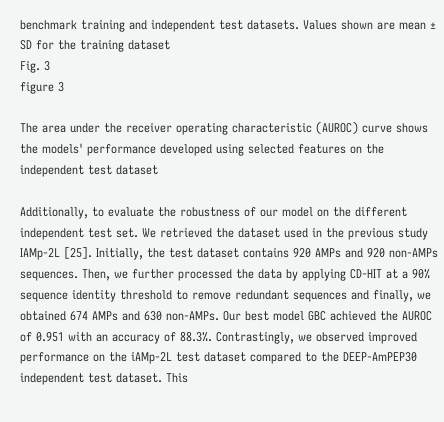benchmark training and independent test datasets. Values shown are mean ± SD for the training dataset
Fig. 3
figure 3

The area under the receiver operating characteristic (AUROC) curve shows the models' performance developed using selected features on the independent test dataset

Additionally, to evaluate the robustness of our model on the different independent test set. We retrieved the dataset used in the previous study IAMp-2L [25]. Initially, the test dataset contains 920 AMPs and 920 non-AMPs sequences. Then, we further processed the data by applying CD-HIT at a 90% sequence identity threshold to remove redundant sequences and finally, we obtained 674 AMPs and 630 non-AMPs. Our best model GBC achieved the AUROC of 0.951 with an accuracy of 88.3%. Contrastingly, we observed improved performance on the iAMp-2L test dataset compared to the DEEP-AmPEP30 independent test dataset. This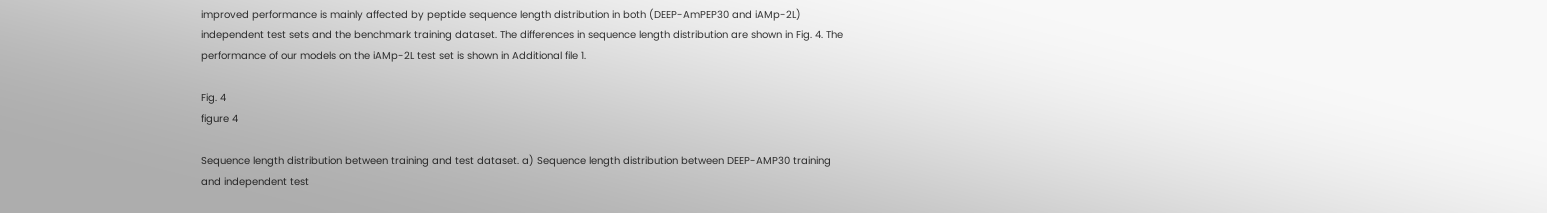improved performance is mainly affected by peptide sequence length distribution in both (DEEP-AmPEP30 and iAMp-2L) independent test sets and the benchmark training dataset. The differences in sequence length distribution are shown in Fig. 4. The performance of our models on the iAMp-2L test set is shown in Additional file 1.

Fig. 4
figure 4

Sequence length distribution between training and test dataset. a) Sequence length distribution between DEEP-AMP30 training and independent test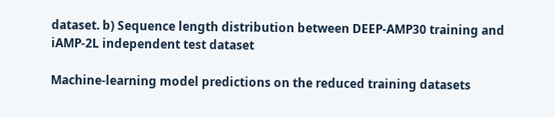dataset. b) Sequence length distribution between DEEP-AMP30 training and iAMP-2L independent test dataset

Machine-learning model predictions on the reduced training datasets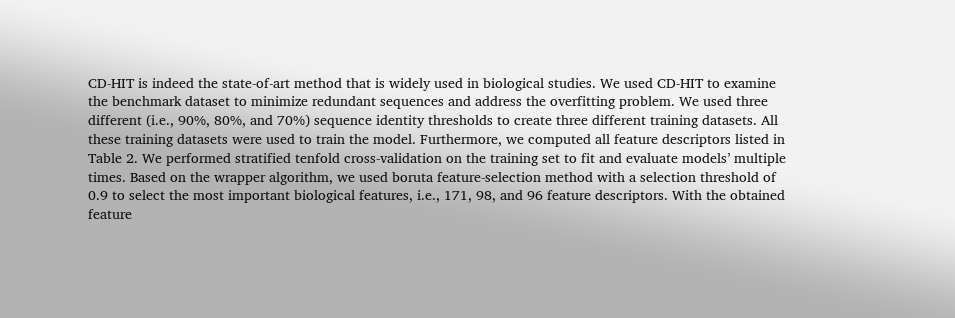CD-HIT is indeed the state-of-art method that is widely used in biological studies. We used CD-HIT to examine the benchmark dataset to minimize redundant sequences and address the overfitting problem. We used three different (i.e., 90%, 80%, and 70%) sequence identity thresholds to create three different training datasets. All these training datasets were used to train the model. Furthermore, we computed all feature descriptors listed in Table 2. We performed stratified tenfold cross-validation on the training set to fit and evaluate models’ multiple times. Based on the wrapper algorithm, we used boruta feature-selection method with a selection threshold of 0.9 to select the most important biological features, i.e., 171, 98, and 96 feature descriptors. With the obtained feature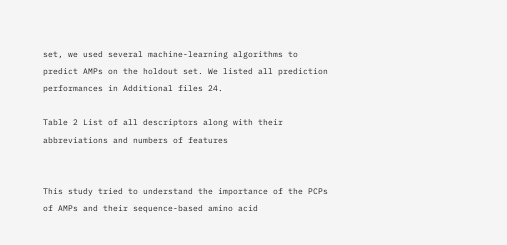set, we used several machine-learning algorithms to predict AMPs on the holdout set. We listed all prediction performances in Additional files 24.

Table 2 List of all descriptors along with their abbreviations and numbers of features


This study tried to understand the importance of the PCPs of AMPs and their sequence-based amino acid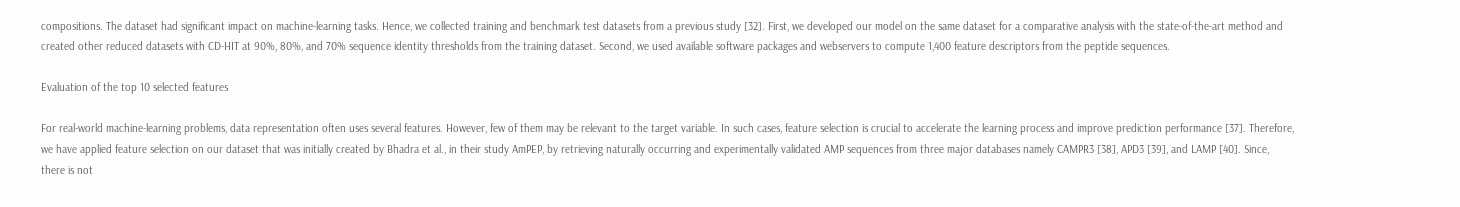compositions. The dataset had significant impact on machine-learning tasks. Hence, we collected training and benchmark test datasets from a previous study [32]. First, we developed our model on the same dataset for a comparative analysis with the state-of-the-art method and created other reduced datasets with CD-HIT at 90%, 80%, and 70% sequence identity thresholds from the training dataset. Second, we used available software packages and webservers to compute 1,400 feature descriptors from the peptide sequences.

Evaluation of the top 10 selected features

For real-world machine-learning problems, data representation often uses several features. However, few of them may be relevant to the target variable. In such cases, feature selection is crucial to accelerate the learning process and improve prediction performance [37]. Therefore, we have applied feature selection on our dataset that was initially created by Bhadra et al., in their study AmPEP, by retrieving naturally occurring and experimentally validated AMP sequences from three major databases namely CAMPR3 [38], APD3 [39], and LAMP [40]. Since, there is not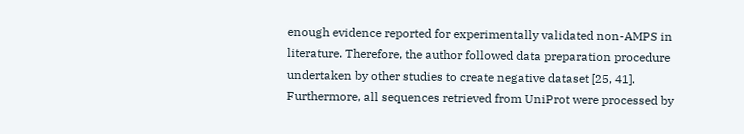enough evidence reported for experimentally validated non-AMPS in literature. Therefore, the author followed data preparation procedure undertaken by other studies to create negative dataset [25, 41]. Furthermore, all sequences retrieved from UniProt were processed by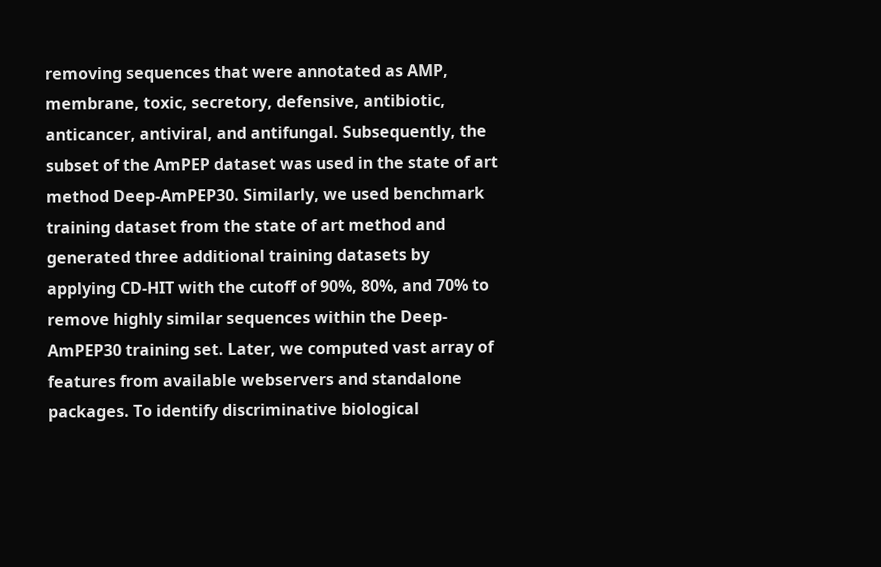removing sequences that were annotated as AMP, membrane, toxic, secretory, defensive, antibiotic, anticancer, antiviral, and antifungal. Subsequently, the subset of the AmPEP dataset was used in the state of art method Deep-AmPEP30. Similarly, we used benchmark training dataset from the state of art method and generated three additional training datasets by applying CD-HIT with the cutoff of 90%, 80%, and 70% to remove highly similar sequences within the Deep-AmPEP30 training set. Later, we computed vast array of features from available webservers and standalone packages. To identify discriminative biological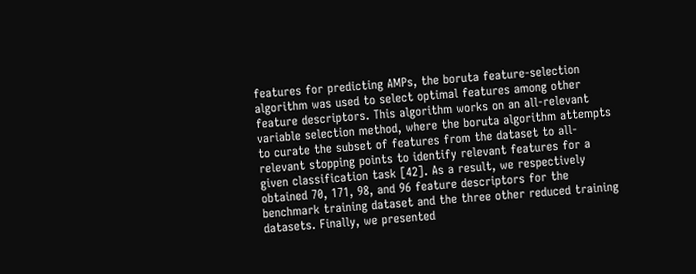features for predicting AMPs, the boruta feature-selection algorithm was used to select optimal features among other feature descriptors. This algorithm works on an all-relevant variable selection method, where the boruta algorithm attempts to curate the subset of features from the dataset to all-relevant stopping points to identify relevant features for a given classification task [42]. As a result, we respectively obtained 70, 171, 98, and 96 feature descriptors for the benchmark training dataset and the three other reduced training datasets. Finally, we presented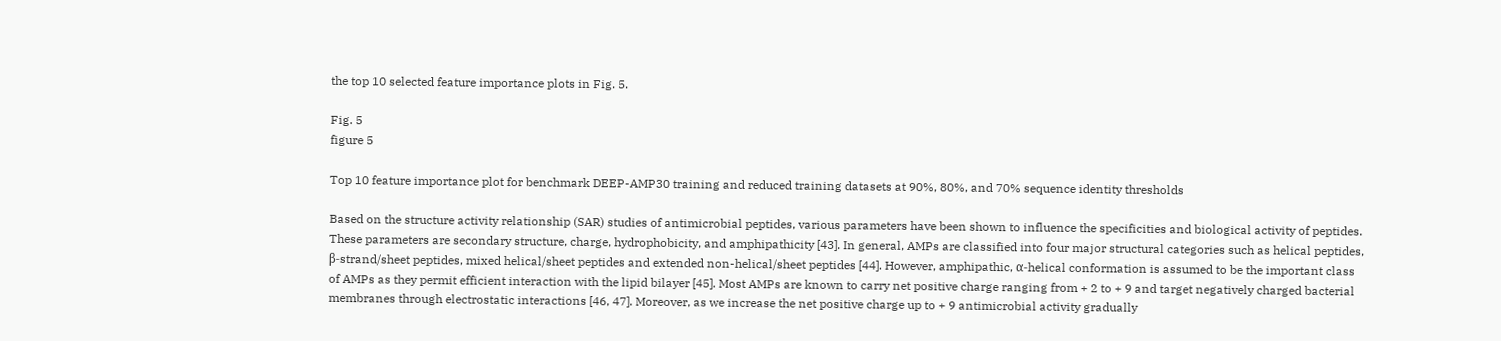the top 10 selected feature importance plots in Fig. 5.

Fig. 5
figure 5

Top 10 feature importance plot for benchmark DEEP-AMP30 training and reduced training datasets at 90%, 80%, and 70% sequence identity thresholds

Based on the structure activity relationship (SAR) studies of antimicrobial peptides, various parameters have been shown to influence the specificities and biological activity of peptides. These parameters are secondary structure, charge, hydrophobicity, and amphipathicity [43]. In general, AMPs are classified into four major structural categories such as helical peptides, β-strand/sheet peptides, mixed helical/sheet peptides and extended non-helical/sheet peptides [44]. However, amphipathic, α-helical conformation is assumed to be the important class of AMPs as they permit efficient interaction with the lipid bilayer [45]. Most AMPs are known to carry net positive charge ranging from + 2 to + 9 and target negatively charged bacterial membranes through electrostatic interactions [46, 47]. Moreover, as we increase the net positive charge up to + 9 antimicrobial activity gradually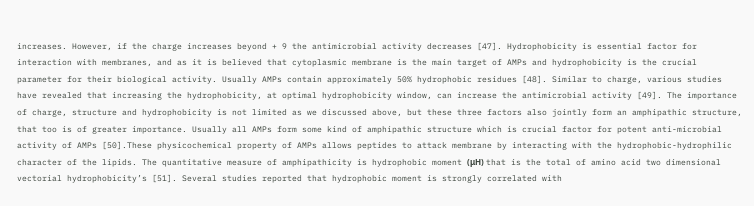increases. However, if the charge increases beyond + 9 the antimicrobial activity decreases [47]. Hydrophobicity is essential factor for interaction with membranes, and as it is believed that cytoplasmic membrane is the main target of AMPs and hydrophobicity is the crucial parameter for their biological activity. Usually AMPs contain approximately 50% hydrophobic residues [48]. Similar to charge, various studies have revealed that increasing the hydrophobicity, at optimal hydrophobicity window, can increase the antimicrobial activity [49]. The importance of charge, structure and hydrophobicity is not limited as we discussed above, but these three factors also jointly form an amphipathic structure, that too is of greater importance. Usually all AMPs form some kind of amphipathic structure which is crucial factor for potent anti-microbial activity of AMPs [50].These physicochemical property of AMPs allows peptides to attack membrane by interacting with the hydrophobic-hydrophilic character of the lipids. The quantitative measure of amphipathicity is hydrophobic moment (μH) that is the total of amino acid two dimensional vectorial hydrophobicity’s [51]. Several studies reported that hydrophobic moment is strongly correlated with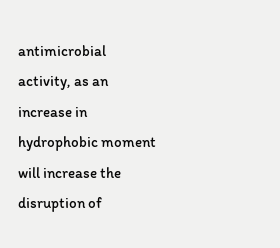antimicrobial activity, as an increase in hydrophobic moment will increase the disruption of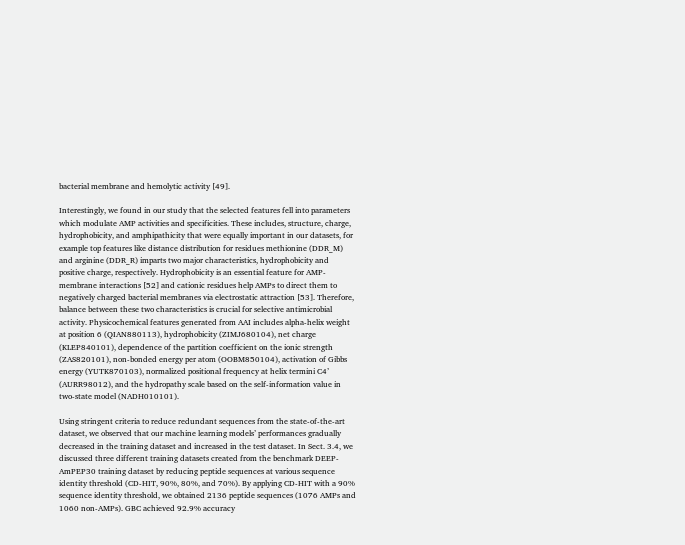bacterial membrane and hemolytic activity [49].

Interestingly, we found in our study that the selected features fell into parameters which modulate AMP activities and specificities. These includes, structure, charge, hydrophobicity, and amphipathicity that were equally important in our datasets, for example top features like distance distribution for residues methionine (DDR_M) and arginine (DDR_R) imparts two major characteristics, hydrophobicity and positive charge, respectively. Hydrophobicity is an essential feature for AMP-membrane interactions [52] and cationic residues help AMPs to direct them to negatively charged bacterial membranes via electrostatic attraction [53]. Therefore, balance between these two characteristics is crucial for selective antimicrobial activity. Physicochemical features generated from AAI includes alpha-helix weight at position 6 (QIAN880113), hydrophobicity (ZIMJ680104), net charge (KLEP840101), dependence of the partition coefficient on the ionic strength (ZAS820101), non-bonded energy per atom (OOBM850104), activation of Gibbs energy (YUTK870103), normalized positional frequency at helix termini C4’ (AURR98012), and the hydropathy scale based on the self-information value in two-state model (NADH010101).

Using stringent criteria to reduce redundant sequences from the state-of-the-art dataset, we observed that our machine learning models’ performances gradually decreased in the training dataset and increased in the test dataset. In Sect. 3.4, we discussed three different training datasets created from the benchmark DEEP-AmPEP30 training dataset by reducing peptide sequences at various sequence identity threshold (CD-HIT, 90%, 80%, and 70%). By applying CD-HIT with a 90% sequence identity threshold, we obtained 2136 peptide sequences (1076 AMPs and 1060 non-AMPs). GBC achieved 92.9% accuracy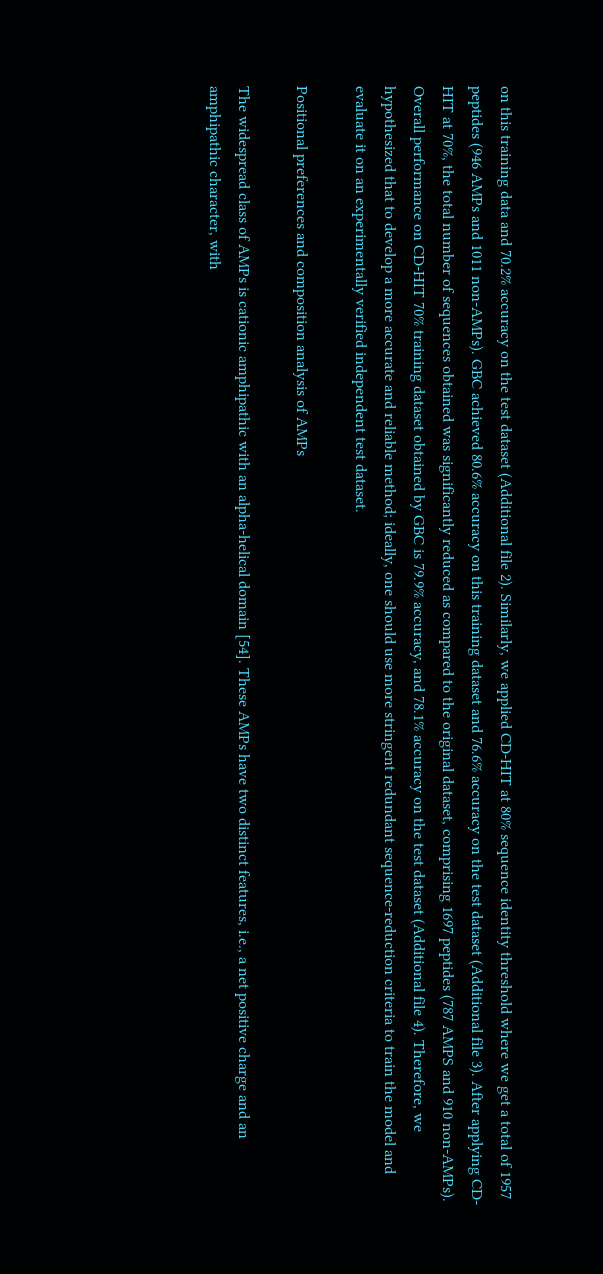on this training data and 70.2% accuracy on the test dataset (Additional file 2). Similarly, we applied CD-HIT at 80% sequence identity threshold where we get a total of 1957 peptides (946 AMPs and 1011 non-AMPs). GBC achieved 80.6% accuracy on this training dataset and 76.6% accuracy on the test dataset (Additional file 3). After applying CD-HIT at 70%, the total number of sequences obtained was significantly reduced as compared to the original dataset, comprising 1697 peptides (787 AMPS and 910 non-AMPs). Overall performance on CD-HIT 70% training dataset obtained by GBC is 79.9% accuracy, and 78.1% accuracy on the test dataset (Additional file 4). Therefore, we hypothesized that to develop a more accurate and reliable method; ideally, one should use more stringent redundant sequence-reduction criteria to train the model and evaluate it on an experimentally verified independent test dataset.

Positional preferences and composition analysis of AMPs

The widespread class of AMPs is cationic amphipathic with an alpha-helical domain [54]. These AMPs have two distinct features, i.e., a net positive charge and an amphipathic character, with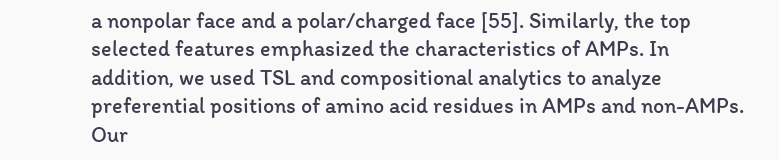a nonpolar face and a polar/charged face [55]. Similarly, the top selected features emphasized the characteristics of AMPs. In addition, we used TSL and compositional analytics to analyze preferential positions of amino acid residues in AMPs and non-AMPs. Our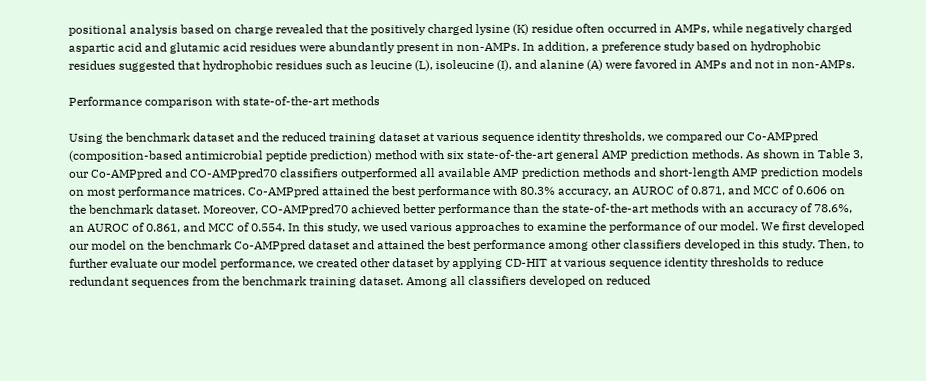positional analysis based on charge revealed that the positively charged lysine (K) residue often occurred in AMPs, while negatively charged aspartic acid and glutamic acid residues were abundantly present in non-AMPs. In addition, a preference study based on hydrophobic residues suggested that hydrophobic residues such as leucine (L), isoleucine (I), and alanine (A) were favored in AMPs and not in non-AMPs.

Performance comparison with state-of-the-art methods

Using the benchmark dataset and the reduced training dataset at various sequence identity thresholds, we compared our Co-AMPpred (composition-based antimicrobial peptide prediction) method with six state-of-the-art general AMP prediction methods. As shown in Table 3, our Co-AMPpred and CO-AMPpred70 classifiers outperformed all available AMP prediction methods and short-length AMP prediction models on most performance matrices. Co-AMPpred attained the best performance with 80.3% accuracy, an AUROC of 0.871, and MCC of 0.606 on the benchmark dataset. Moreover, CO-AMPpred70 achieved better performance than the state-of-the-art methods with an accuracy of 78.6%, an AUROC of 0.861, and MCC of 0.554. In this study, we used various approaches to examine the performance of our model. We first developed our model on the benchmark Co-AMPpred dataset and attained the best performance among other classifiers developed in this study. Then, to further evaluate our model performance, we created other dataset by applying CD-HIT at various sequence identity thresholds to reduce redundant sequences from the benchmark training dataset. Among all classifiers developed on reduced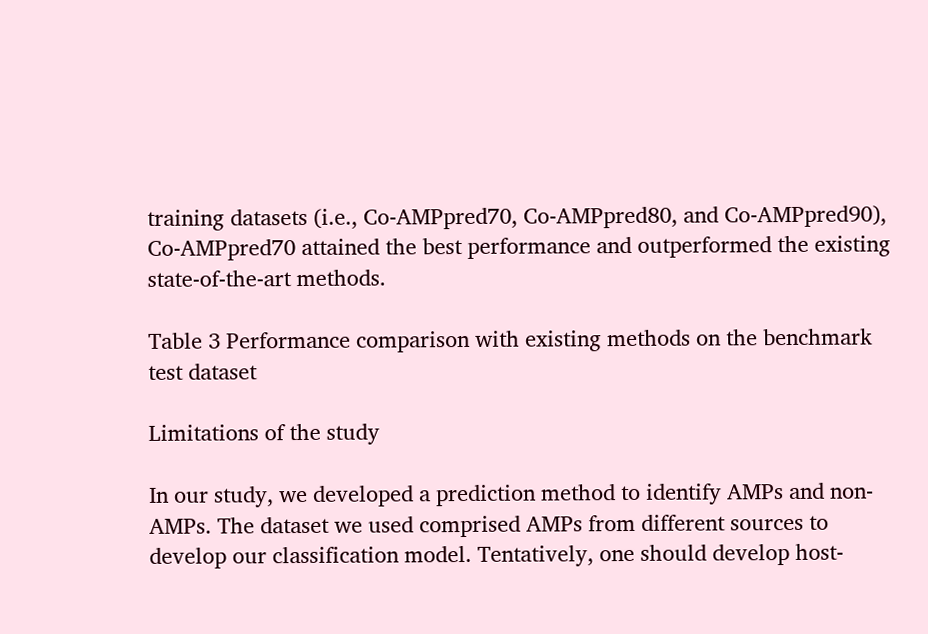training datasets (i.e., Co-AMPpred70, Co-AMPpred80, and Co-AMPpred90), Co-AMPpred70 attained the best performance and outperformed the existing state-of-the-art methods.

Table 3 Performance comparison with existing methods on the benchmark test dataset

Limitations of the study

In our study, we developed a prediction method to identify AMPs and non-AMPs. The dataset we used comprised AMPs from different sources to develop our classification model. Tentatively, one should develop host-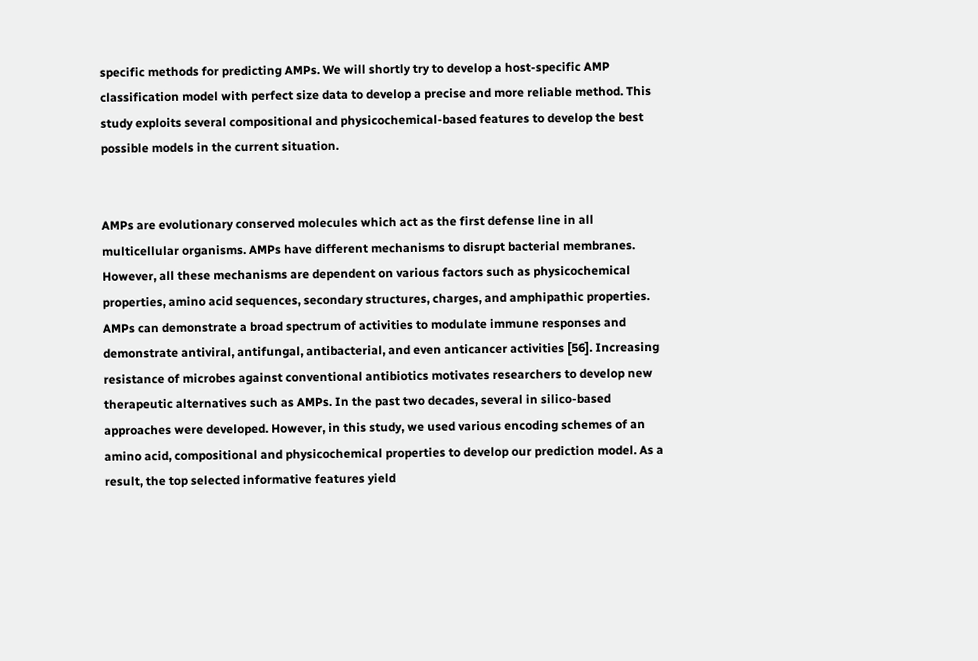specific methods for predicting AMPs. We will shortly try to develop a host-specific AMP classification model with perfect size data to develop a precise and more reliable method. This study exploits several compositional and physicochemical-based features to develop the best possible models in the current situation.


AMPs are evolutionary conserved molecules which act as the first defense line in all multicellular organisms. AMPs have different mechanisms to disrupt bacterial membranes. However, all these mechanisms are dependent on various factors such as physicochemical properties, amino acid sequences, secondary structures, charges, and amphipathic properties. AMPs can demonstrate a broad spectrum of activities to modulate immune responses and demonstrate antiviral, antifungal, antibacterial, and even anticancer activities [56]. Increasing resistance of microbes against conventional antibiotics motivates researchers to develop new therapeutic alternatives such as AMPs. In the past two decades, several in silico-based approaches were developed. However, in this study, we used various encoding schemes of an amino acid, compositional and physicochemical properties to develop our prediction model. As a result, the top selected informative features yield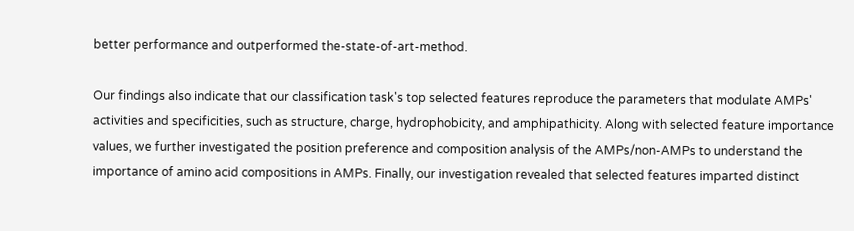better performance and outperformed the-state-of-art-method.

Our findings also indicate that our classification task's top selected features reproduce the parameters that modulate AMPs' activities and specificities, such as structure, charge, hydrophobicity, and amphipathicity. Along with selected feature importance values, we further investigated the position preference and composition analysis of the AMPs/non-AMPs to understand the importance of amino acid compositions in AMPs. Finally, our investigation revealed that selected features imparted distinct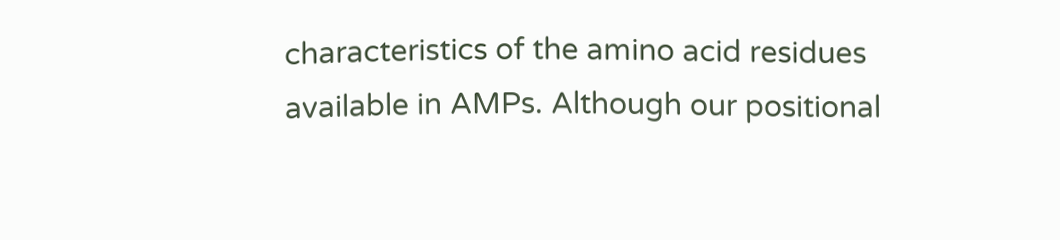characteristics of the amino acid residues available in AMPs. Although our positional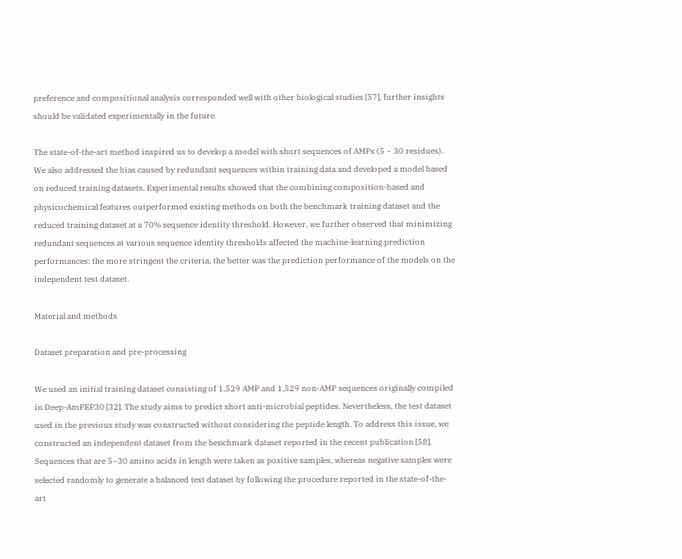preference and compositional analysis corresponded well with other biological studies [57], further insights should be validated experimentally in the future.

The state-of-the-art method inspired us to develop a model with short sequences of AMPs (5 ~ 30 residues). We also addressed the bias caused by redundant sequences within training data and developed a model based on reduced training datasets. Experimental results showed that the combining composition-based and physicochemical features outperformed existing methods on both the benchmark training dataset and the reduced training dataset at a 70% sequence identity threshold. However, we further observed that minimizing redundant sequences at various sequence identity thresholds affected the machine-learning prediction performances: the more stringent the criteria, the better was the prediction performance of the models on the independent test dataset.

Material and methods

Dataset preparation and pre-processing

We used an initial training dataset consisting of 1,529 AMP and 1,529 non-AMP sequences originally compiled in Deep-AmPEP30 [32]. The study aims to predict short anti-microbial peptides. Nevertheless, the test dataset used in the previous study was constructed without considering the peptide length. To address this issue, we constructed an independent dataset from the benchmark dataset reported in the recent publication [58]. Sequences that are 5–30 amino acids in length were taken as positive samples, whereas negative samples were selected randomly to generate a balanced test dataset by following the procedure reported in the state-of-the-art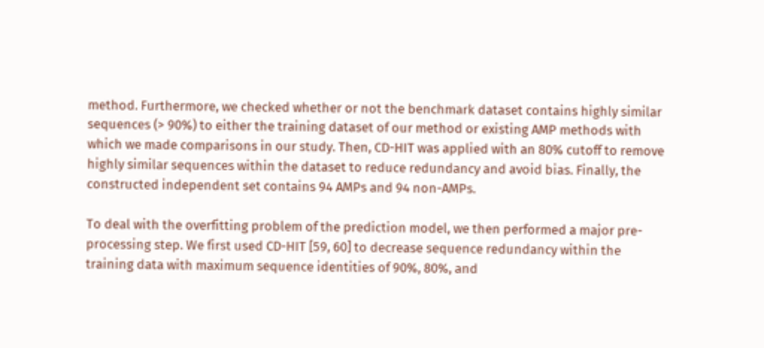method. Furthermore, we checked whether or not the benchmark dataset contains highly similar sequences (> 90%) to either the training dataset of our method or existing AMP methods with which we made comparisons in our study. Then, CD-HIT was applied with an 80% cutoff to remove highly similar sequences within the dataset to reduce redundancy and avoid bias. Finally, the constructed independent set contains 94 AMPs and 94 non-AMPs.

To deal with the overfitting problem of the prediction model, we then performed a major pre-processing step. We first used CD-HIT [59, 60] to decrease sequence redundancy within the training data with maximum sequence identities of 90%, 80%, and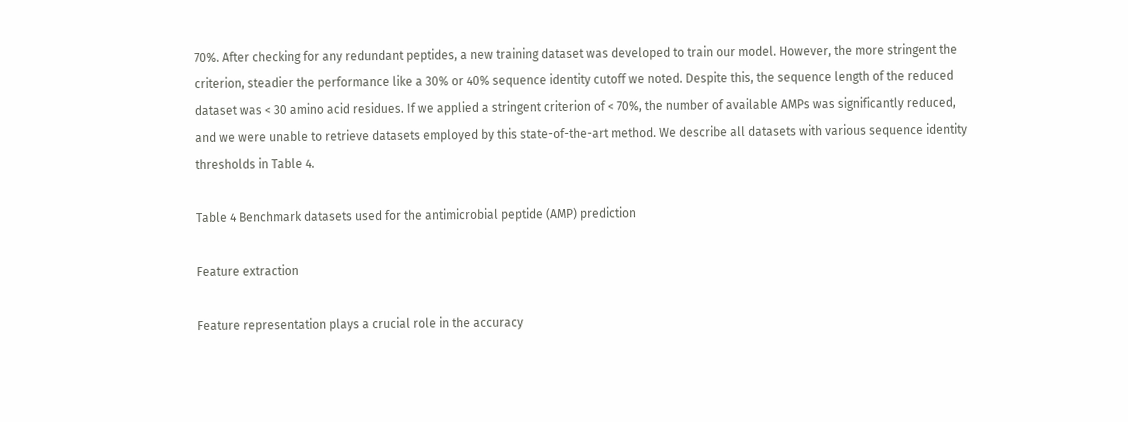70%. After checking for any redundant peptides, a new training dataset was developed to train our model. However, the more stringent the criterion, steadier the performance like a 30% or 40% sequence identity cutoff we noted. Despite this, the sequence length of the reduced dataset was < 30 amino acid residues. If we applied a stringent criterion of < 70%, the number of available AMPs was significantly reduced, and we were unable to retrieve datasets employed by this state-of-the-art method. We describe all datasets with various sequence identity thresholds in Table 4.

Table 4 Benchmark datasets used for the antimicrobial peptide (AMP) prediction

Feature extraction

Feature representation plays a crucial role in the accuracy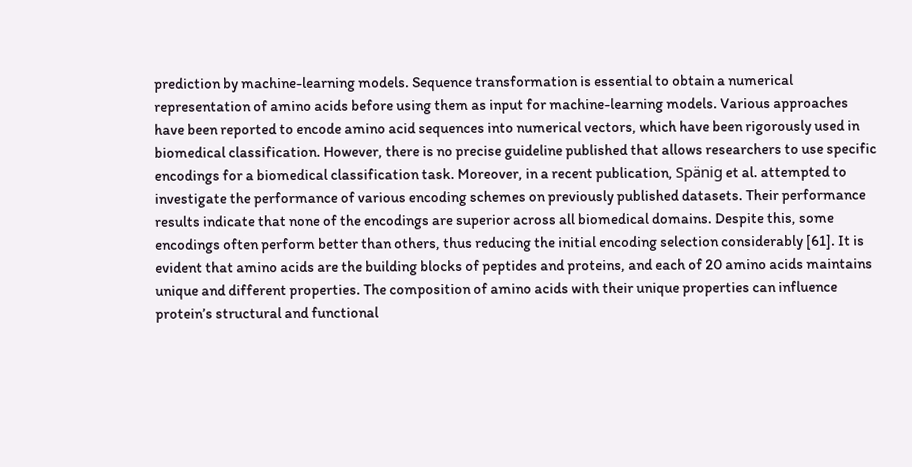prediction by machine-learning models. Sequence transformation is essential to obtain a numerical representation of amino acids before using them as input for machine-learning models. Various approaches have been reported to encode amino acid sequences into numerical vectors, which have been rigorously used in biomedical classification. However, there is no precise guideline published that allows researchers to use specific encodings for a biomedical classification task. Moreover, in a recent publication, Spänig et al. attempted to investigate the performance of various encoding schemes on previously published datasets. Their performance results indicate that none of the encodings are superior across all biomedical domains. Despite this, some encodings often perform better than others, thus reducing the initial encoding selection considerably [61]. It is evident that amino acids are the building blocks of peptides and proteins, and each of 20 amino acids maintains unique and different properties. The composition of amino acids with their unique properties can influence protein’s structural and functional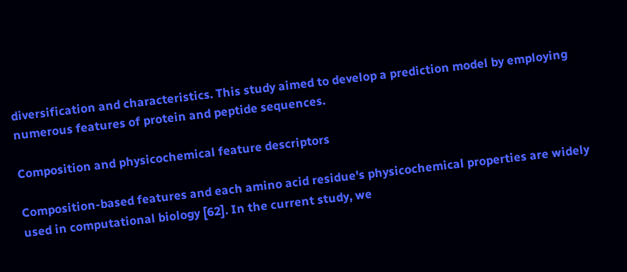diversification and characteristics. This study aimed to develop a prediction model by employing numerous features of protein and peptide sequences.

Composition and physicochemical feature descriptors

Composition-based features and each amino acid residue's physicochemical properties are widely used in computational biology [62]. In the current study, we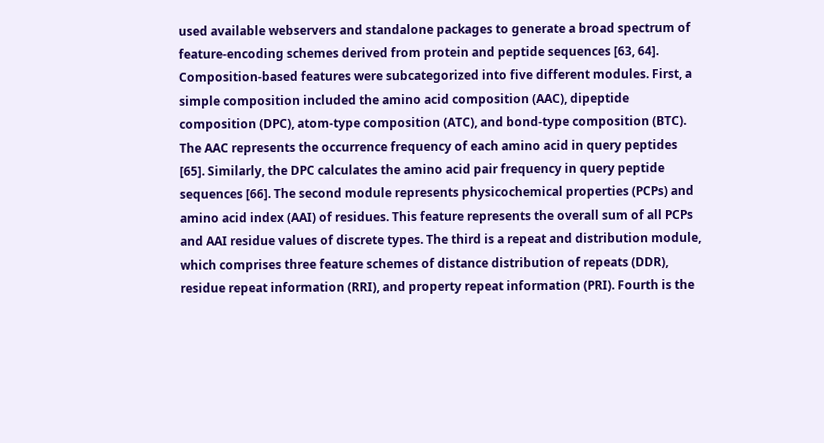used available webservers and standalone packages to generate a broad spectrum of feature-encoding schemes derived from protein and peptide sequences [63, 64]. Composition-based features were subcategorized into five different modules. First, a simple composition included the amino acid composition (AAC), dipeptide composition (DPC), atom-type composition (ATC), and bond-type composition (BTC). The AAC represents the occurrence frequency of each amino acid in query peptides [65]. Similarly, the DPC calculates the amino acid pair frequency in query peptide sequences [66]. The second module represents physicochemical properties (PCPs) and amino acid index (AAI) of residues. This feature represents the overall sum of all PCPs and AAI residue values of discrete types. The third is a repeat and distribution module, which comprises three feature schemes of distance distribution of repeats (DDR), residue repeat information (RRI), and property repeat information (PRI). Fourth is the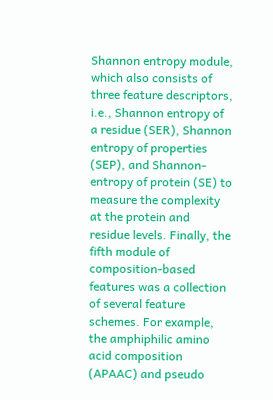Shannon entropy module, which also consists of three feature descriptors, i.e., Shannon entropy of a residue (SER), Shannon entropy of properties (SEP), and Shannon-entropy of protein (SE) to measure the complexity at the protein and residue levels. Finally, the fifth module of composition-based features was a collection of several feature schemes. For example, the amphiphilic amino acid composition (APAAC) and pseudo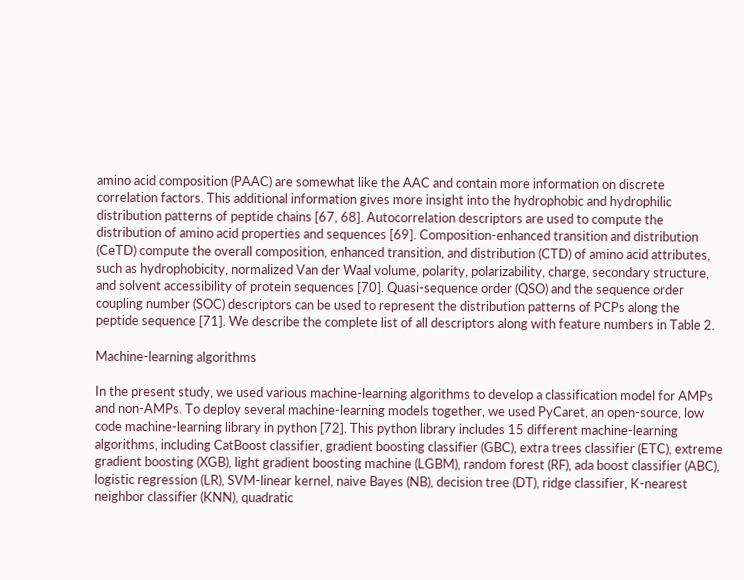amino acid composition (PAAC) are somewhat like the AAC and contain more information on discrete correlation factors. This additional information gives more insight into the hydrophobic and hydrophilic distribution patterns of peptide chains [67, 68]. Autocorrelation descriptors are used to compute the distribution of amino acid properties and sequences [69]. Composition-enhanced transition and distribution (CeTD) compute the overall composition, enhanced transition, and distribution (CTD) of amino acid attributes, such as hydrophobicity, normalized Van der Waal volume, polarity, polarizability, charge, secondary structure, and solvent accessibility of protein sequences [70]. Quasi-sequence order (QSO) and the sequence order coupling number (SOC) descriptors can be used to represent the distribution patterns of PCPs along the peptide sequence [71]. We describe the complete list of all descriptors along with feature numbers in Table 2.

Machine-learning algorithms

In the present study, we used various machine-learning algorithms to develop a classification model for AMPs and non-AMPs. To deploy several machine-learning models together, we used PyCaret, an open-source, low code machine-learning library in python [72]. This python library includes 15 different machine-learning algorithms, including CatBoost classifier, gradient boosting classifier (GBC), extra trees classifier (ETC), extreme gradient boosting (XGB), light gradient boosting machine (LGBM), random forest (RF), ada boost classifier (ABC), logistic regression (LR), SVM-linear kernel, naive Bayes (NB), decision tree (DT), ridge classifier, K-nearest neighbor classifier (KNN), quadratic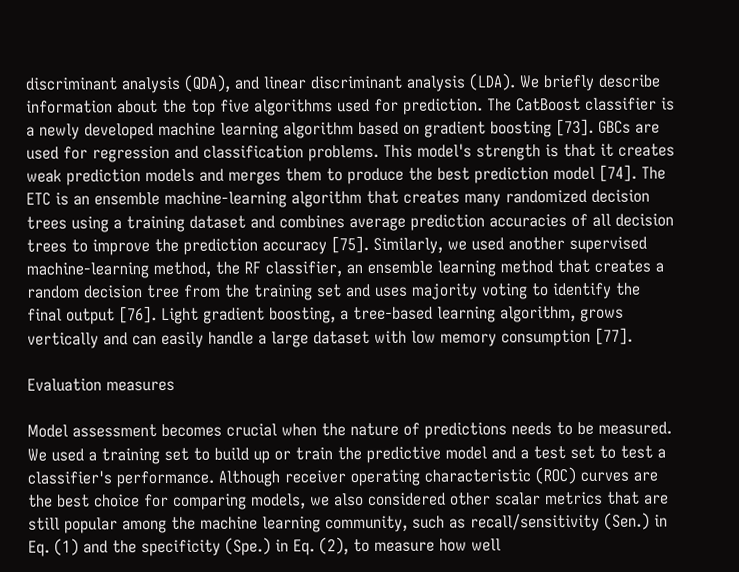discriminant analysis (QDA), and linear discriminant analysis (LDA). We briefly describe information about the top five algorithms used for prediction. The CatBoost classifier is a newly developed machine learning algorithm based on gradient boosting [73]. GBCs are used for regression and classification problems. This model's strength is that it creates weak prediction models and merges them to produce the best prediction model [74]. The ETC is an ensemble machine-learning algorithm that creates many randomized decision trees using a training dataset and combines average prediction accuracies of all decision trees to improve the prediction accuracy [75]. Similarly, we used another supervised machine-learning method, the RF classifier, an ensemble learning method that creates a random decision tree from the training set and uses majority voting to identify the final output [76]. Light gradient boosting, a tree-based learning algorithm, grows vertically and can easily handle a large dataset with low memory consumption [77].

Evaluation measures

Model assessment becomes crucial when the nature of predictions needs to be measured. We used a training set to build up or train the predictive model and a test set to test a classifier's performance. Although receiver operating characteristic (ROC) curves are the best choice for comparing models, we also considered other scalar metrics that are still popular among the machine learning community, such as recall/sensitivity (Sen.) in Eq. (1) and the specificity (Spe.) in Eq. (2), to measure how well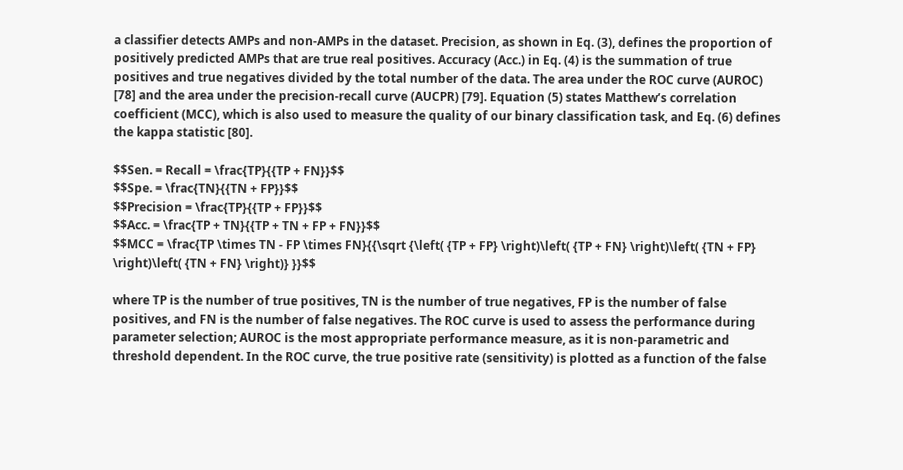a classifier detects AMPs and non-AMPs in the dataset. Precision, as shown in Eq. (3), defines the proportion of positively predicted AMPs that are true real positives. Accuracy (Acc.) in Eq. (4) is the summation of true positives and true negatives divided by the total number of the data. The area under the ROC curve (AUROC) [78] and the area under the precision-recall curve (AUCPR) [79]. Equation (5) states Matthew’s correlation coefficient (MCC), which is also used to measure the quality of our binary classification task, and Eq. (6) defines the kappa statistic [80].

$$Sen. = Recall = \frac{TP}{{TP + FN}}$$
$$Spe. = \frac{TN}{{TN + FP}}$$
$$Precision = \frac{TP}{{TP + FP}}$$
$$Acc. = \frac{TP + TN}{{TP + TN + FP + FN}}$$
$$MCC = \frac{TP \times TN - FP \times FN}{{\sqrt {\left( {TP + FP} \right)\left( {TP + FN} \right)\left( {TN + FP} \right)\left( {TN + FN} \right)} }}$$

where TP is the number of true positives, TN is the number of true negatives, FP is the number of false positives, and FN is the number of false negatives. The ROC curve is used to assess the performance during parameter selection; AUROC is the most appropriate performance measure, as it is non-parametric and threshold dependent. In the ROC curve, the true positive rate (sensitivity) is plotted as a function of the false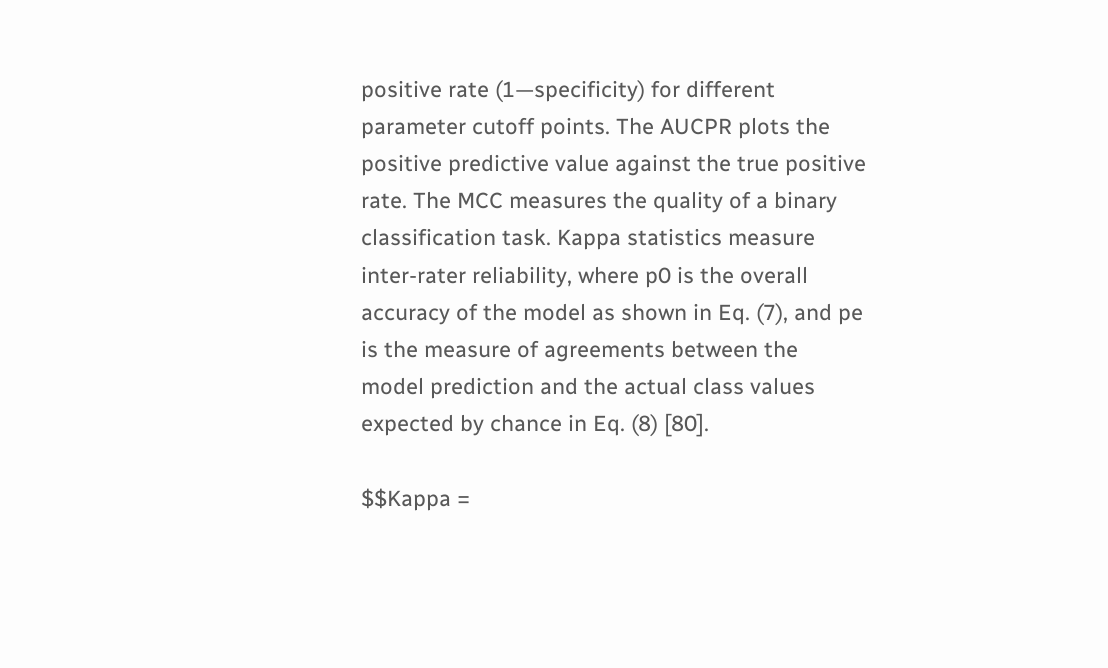positive rate (1—specificity) for different parameter cutoff points. The AUCPR plots the positive predictive value against the true positive rate. The MCC measures the quality of a binary classification task. Kappa statistics measure inter-rater reliability, where p0 is the overall accuracy of the model as shown in Eq. (7), and pe is the measure of agreements between the model prediction and the actual class values expected by chance in Eq. (8) [80].

$$Kappa =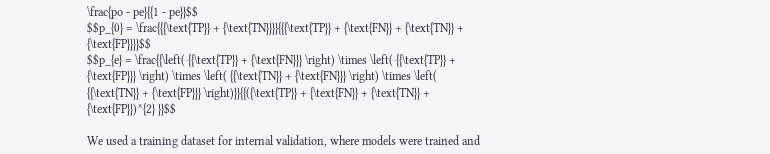\frac{po - pe}{{1 - pe}}$$
$$p_{0} = \frac{{{\text{TP}} + {\text{TN}}}}{{{\text{TP}} + {\text{FN}} + {\text{TN}} + {\text{FP}}}}$$
$$p_{e} = \frac{{\left( {{\text{TP}} + {\text{FN}}} \right) \times \left( {{\text{TP}} + {\text{FP}}} \right) \times \left( {{\text{TN}} + {\text{FN}}} \right) \times \left( {{\text{TN}} + {\text{FP}}} \right)}}{{({\text{TP}} + {\text{FN}} + {\text{TN}} + {\text{FP}})^{2} }}$$

We used a training dataset for internal validation, where models were trained and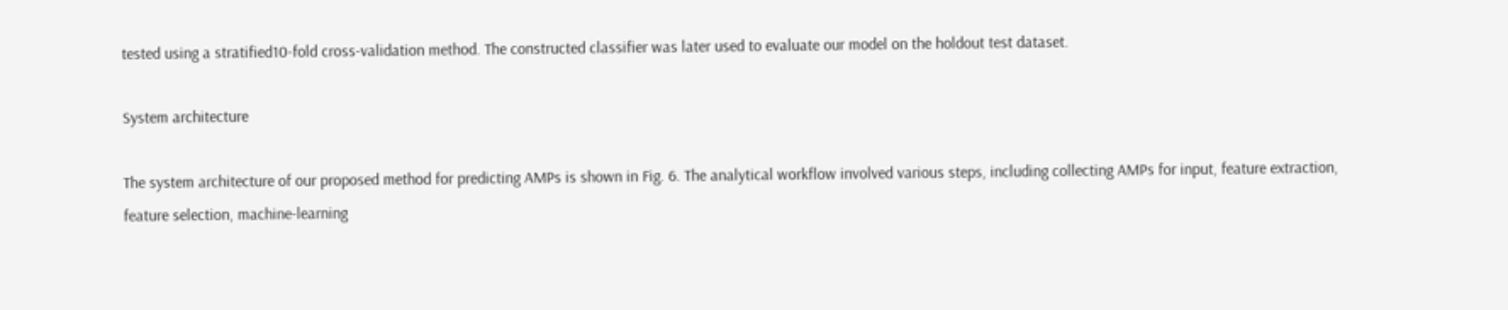tested using a stratified10-fold cross-validation method. The constructed classifier was later used to evaluate our model on the holdout test dataset.

System architecture

The system architecture of our proposed method for predicting AMPs is shown in Fig. 6. The analytical workflow involved various steps, including collecting AMPs for input, feature extraction, feature selection, machine-learning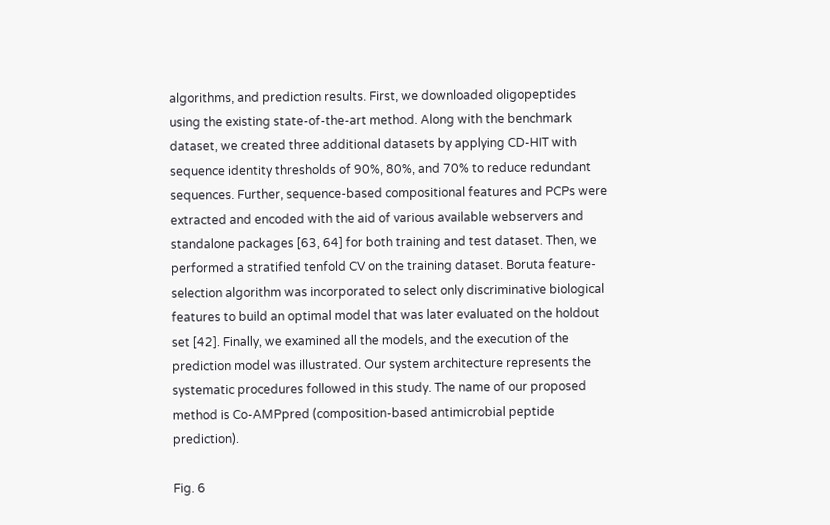algorithms, and prediction results. First, we downloaded oligopeptides using the existing state-of-the-art method. Along with the benchmark dataset, we created three additional datasets by applying CD-HIT with sequence identity thresholds of 90%, 80%, and 70% to reduce redundant sequences. Further, sequence-based compositional features and PCPs were extracted and encoded with the aid of various available webservers and standalone packages [63, 64] for both training and test dataset. Then, we performed a stratified tenfold CV on the training dataset. Boruta feature-selection algorithm was incorporated to select only discriminative biological features to build an optimal model that was later evaluated on the holdout set [42]. Finally, we examined all the models, and the execution of the prediction model was illustrated. Our system architecture represents the systematic procedures followed in this study. The name of our proposed method is Co-AMPpred (composition-based antimicrobial peptide prediction).

Fig. 6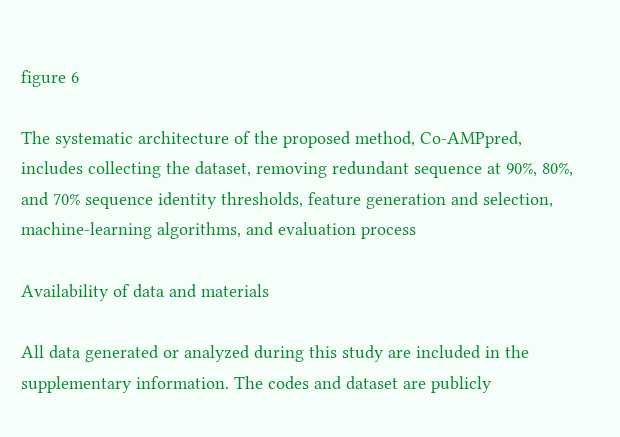figure 6

The systematic architecture of the proposed method, Co-AMPpred, includes collecting the dataset, removing redundant sequence at 90%, 80%, and 70% sequence identity thresholds, feature generation and selection, machine-learning algorithms, and evaluation process

Availability of data and materials

All data generated or analyzed during this study are included in the supplementary information. The codes and dataset are publicly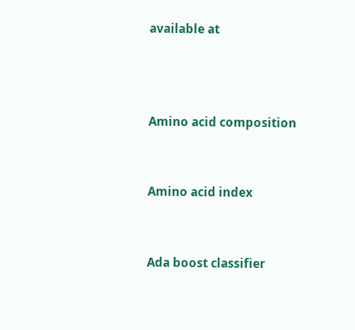available at



Amino acid composition


Amino acid index


Ada boost classifier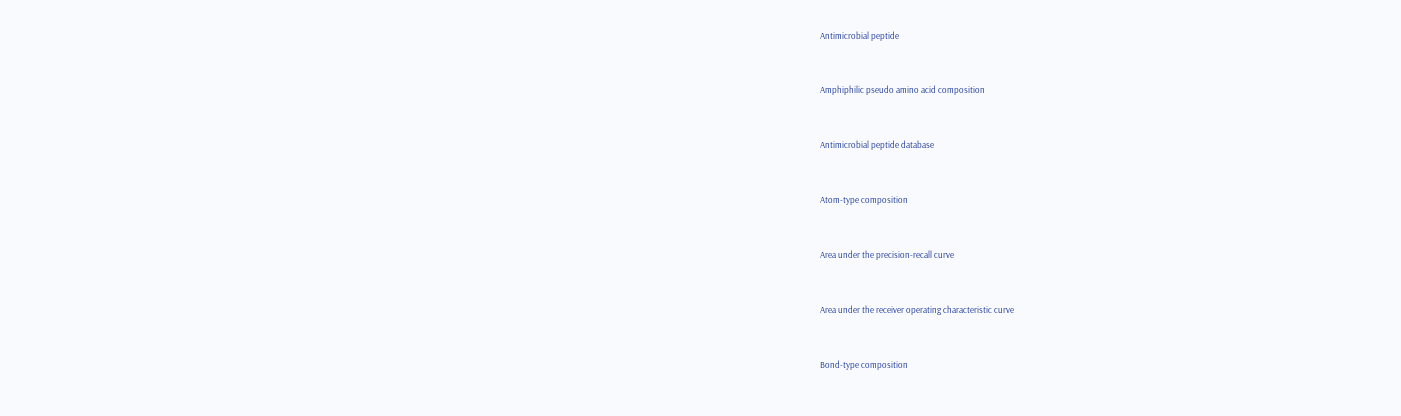Antimicrobial peptide


Amphiphilic pseudo amino acid composition


Antimicrobial peptide database


Atom-type composition


Area under the precision-recall curve


Area under the receiver operating characteristic curve


Bond-type composition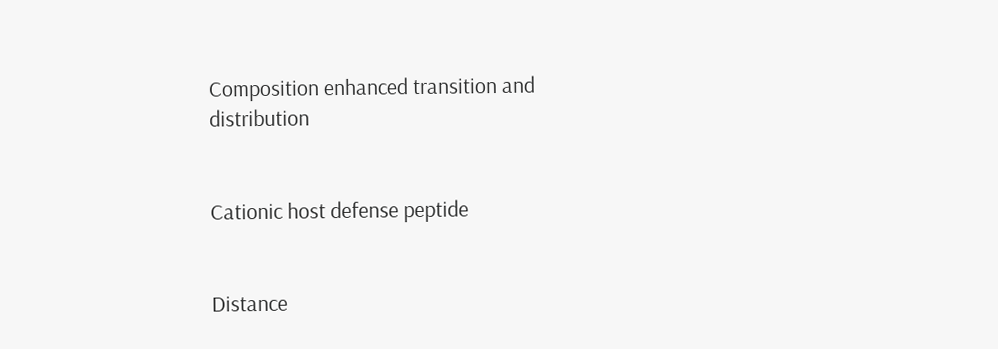Composition enhanced transition and distribution


Cationic host defense peptide


Distance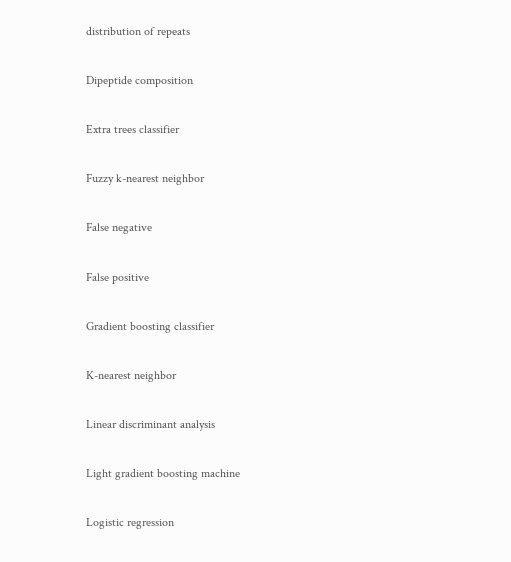distribution of repeats


Dipeptide composition


Extra trees classifier


Fuzzy k-nearest neighbor


False negative


False positive


Gradient boosting classifier


K-nearest neighbor


Linear discriminant analysis


Light gradient boosting machine


Logistic regression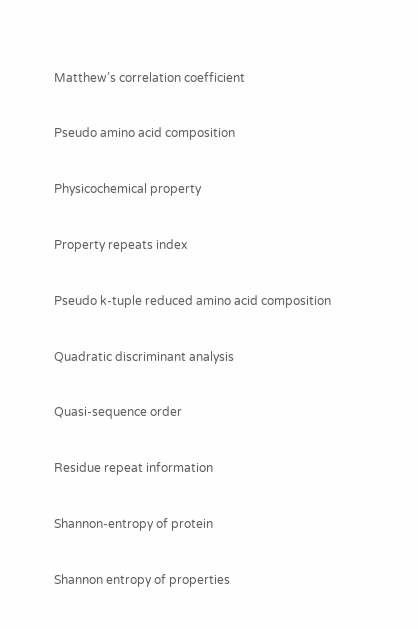Matthew’s correlation coefficient


Pseudo amino acid composition


Physicochemical property


Property repeats index


Pseudo k-tuple reduced amino acid composition


Quadratic discriminant analysis


Quasi-sequence order


Residue repeat information


Shannon-entropy of protein


Shannon entropy of properties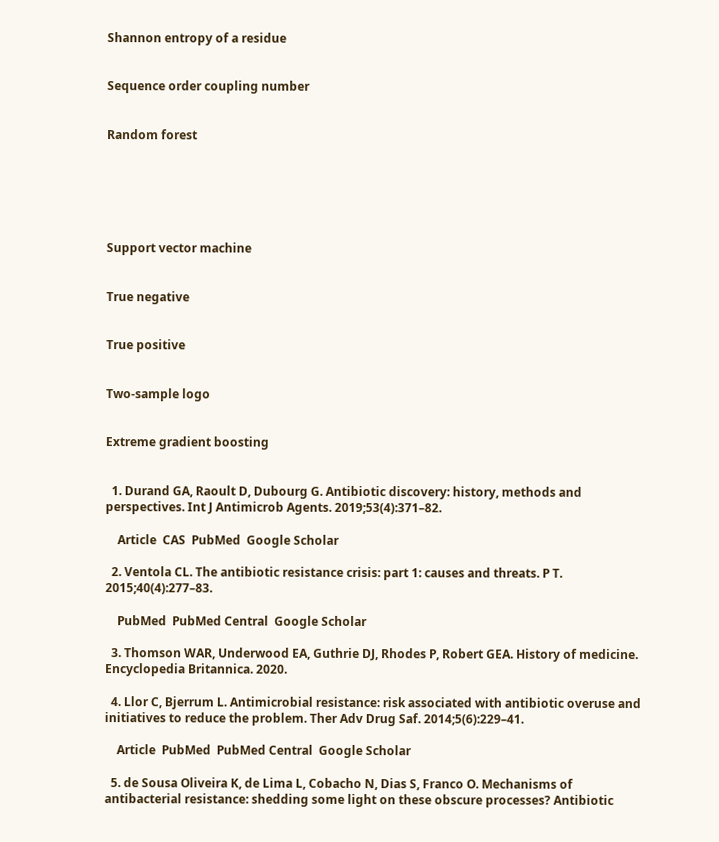Shannon entropy of a residue


Sequence order coupling number


Random forest






Support vector machine


True negative


True positive


Two-sample logo


Extreme gradient boosting


  1. Durand GA, Raoult D, Dubourg G. Antibiotic discovery: history, methods and perspectives. Int J Antimicrob Agents. 2019;53(4):371–82.

    Article  CAS  PubMed  Google Scholar

  2. Ventola CL. The antibiotic resistance crisis: part 1: causes and threats. P T. 2015;40(4):277–83.

    PubMed  PubMed Central  Google Scholar

  3. Thomson WAR, Underwood EA, Guthrie DJ, Rhodes P, Robert GEA. History of medicine. Encyclopedia Britannica. 2020.

  4. Llor C, Bjerrum L. Antimicrobial resistance: risk associated with antibiotic overuse and initiatives to reduce the problem. Ther Adv Drug Saf. 2014;5(6):229–41.

    Article  PubMed  PubMed Central  Google Scholar

  5. de Sousa Oliveira K, de Lima L, Cobacho N, Dias S, Franco O. Mechanisms of antibacterial resistance: shedding some light on these obscure processes? Antibiotic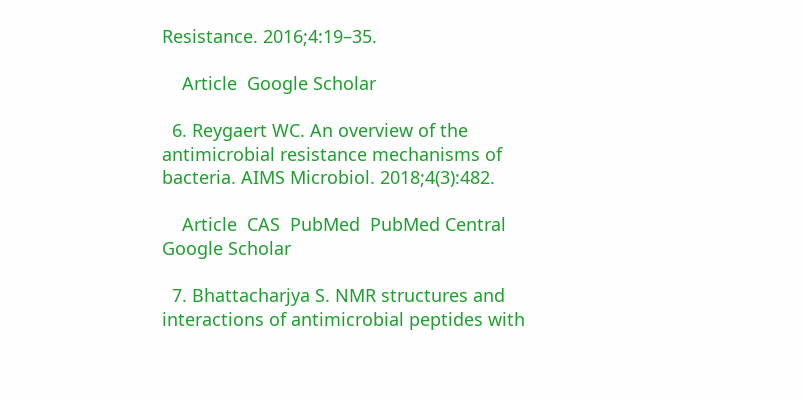Resistance. 2016;4:19–35.

    Article  Google Scholar

  6. Reygaert WC. An overview of the antimicrobial resistance mechanisms of bacteria. AIMS Microbiol. 2018;4(3):482.

    Article  CAS  PubMed  PubMed Central  Google Scholar

  7. Bhattacharjya S. NMR structures and interactions of antimicrobial peptides with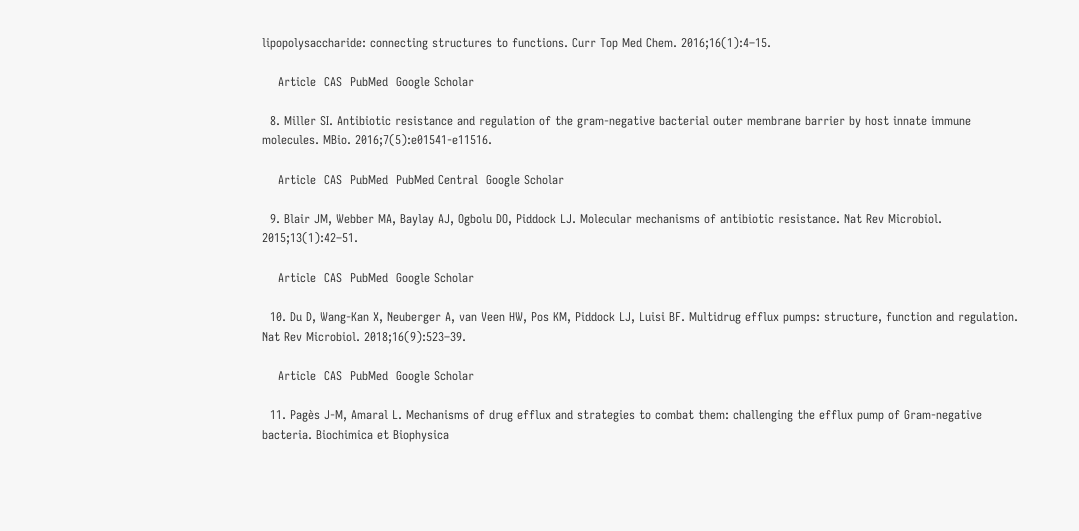lipopolysaccharide: connecting structures to functions. Curr Top Med Chem. 2016;16(1):4–15.

    Article  CAS  PubMed  Google Scholar

  8. Miller SI. Antibiotic resistance and regulation of the gram-negative bacterial outer membrane barrier by host innate immune molecules. MBio. 2016;7(5):e01541-e11516.

    Article  CAS  PubMed  PubMed Central  Google Scholar

  9. Blair JM, Webber MA, Baylay AJ, Ogbolu DO, Piddock LJ. Molecular mechanisms of antibiotic resistance. Nat Rev Microbiol. 2015;13(1):42–51.

    Article  CAS  PubMed  Google Scholar

  10. Du D, Wang-Kan X, Neuberger A, van Veen HW, Pos KM, Piddock LJ, Luisi BF. Multidrug efflux pumps: structure, function and regulation. Nat Rev Microbiol. 2018;16(9):523–39.

    Article  CAS  PubMed  Google Scholar

  11. Pagès J-M, Amaral L. Mechanisms of drug efflux and strategies to combat them: challenging the efflux pump of Gram-negative bacteria. Biochimica et Biophysica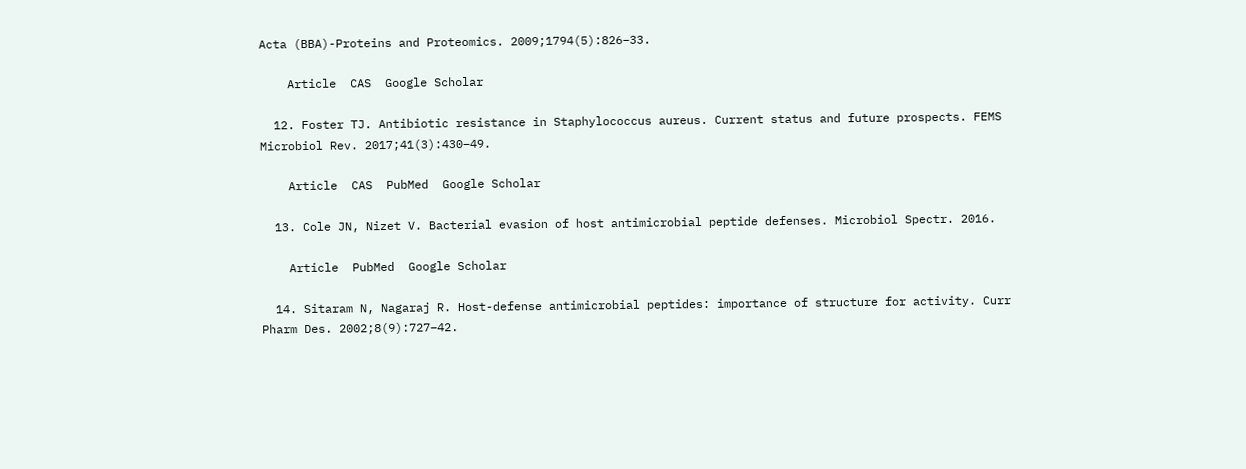Acta (BBA)-Proteins and Proteomics. 2009;1794(5):826–33.

    Article  CAS  Google Scholar

  12. Foster TJ. Antibiotic resistance in Staphylococcus aureus. Current status and future prospects. FEMS Microbiol Rev. 2017;41(3):430–49.

    Article  CAS  PubMed  Google Scholar

  13. Cole JN, Nizet V. Bacterial evasion of host antimicrobial peptide defenses. Microbiol Spectr. 2016.

    Article  PubMed  Google Scholar

  14. Sitaram N, Nagaraj R. Host-defense antimicrobial peptides: importance of structure for activity. Curr Pharm Des. 2002;8(9):727–42.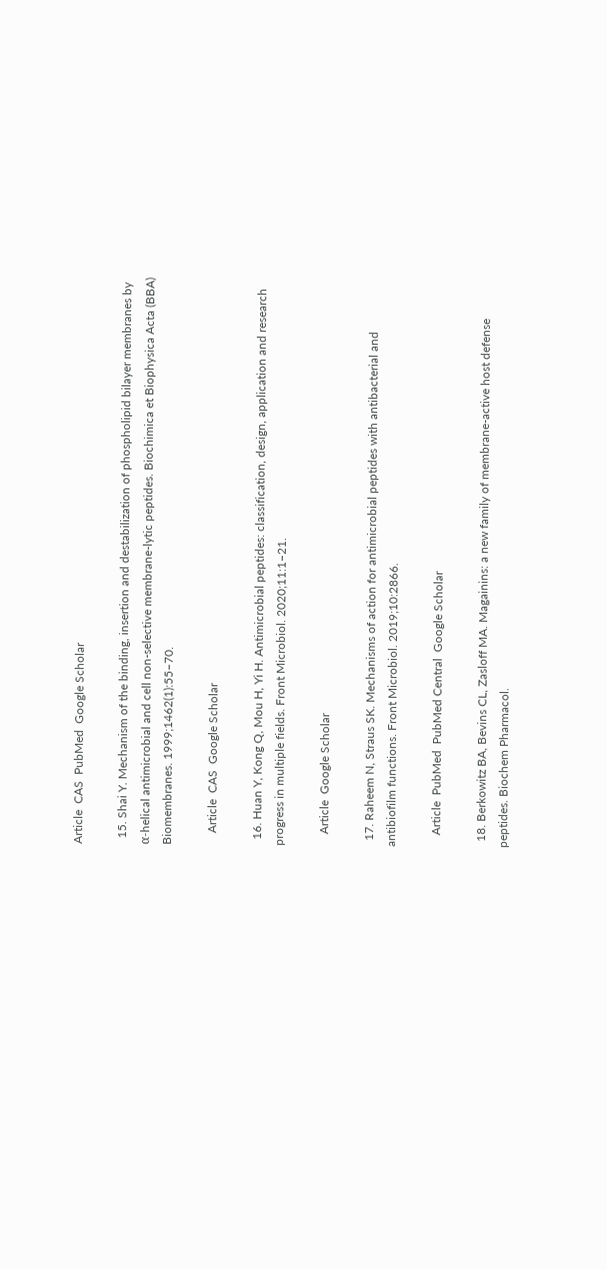Article  CAS  PubMed  Google Scholar

  15. Shai Y. Mechanism of the binding, insertion and destabilization of phospholipid bilayer membranes by α-helical antimicrobial and cell non-selective membrane-lytic peptides. Biochimica et Biophysica Acta (BBA) Biomembranes. 1999;1462(1):55–70.

    Article  CAS  Google Scholar

  16. Huan Y, Kong Q, Mou H, Yi H. Antimicrobial peptides: classification, design, application and research progress in multiple fields. Front Microbiol. 2020;11:1–21.

    Article  Google Scholar

  17. Raheem N, Straus SK. Mechanisms of action for antimicrobial peptides with antibacterial and antibiofilm functions. Front Microbiol. 2019;10:2866.

    Article  PubMed  PubMed Central  Google Scholar

  18. Berkowitz BA, Bevins CL, Zasloff MA. Magainins: a new family of membrane-active host defense peptides. Biochem Pharmacol.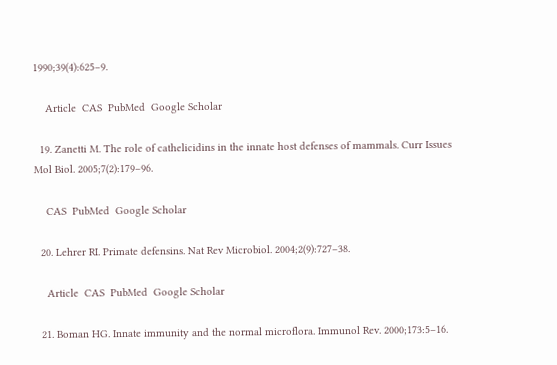1990;39(4):625–9.

    Article  CAS  PubMed  Google Scholar

  19. Zanetti M. The role of cathelicidins in the innate host defenses of mammals. Curr Issues Mol Biol. 2005;7(2):179–96.

    CAS  PubMed  Google Scholar

  20. Lehrer RI. Primate defensins. Nat Rev Microbiol. 2004;2(9):727–38.

    Article  CAS  PubMed  Google Scholar

  21. Boman HG. Innate immunity and the normal microflora. Immunol Rev. 2000;173:5–16.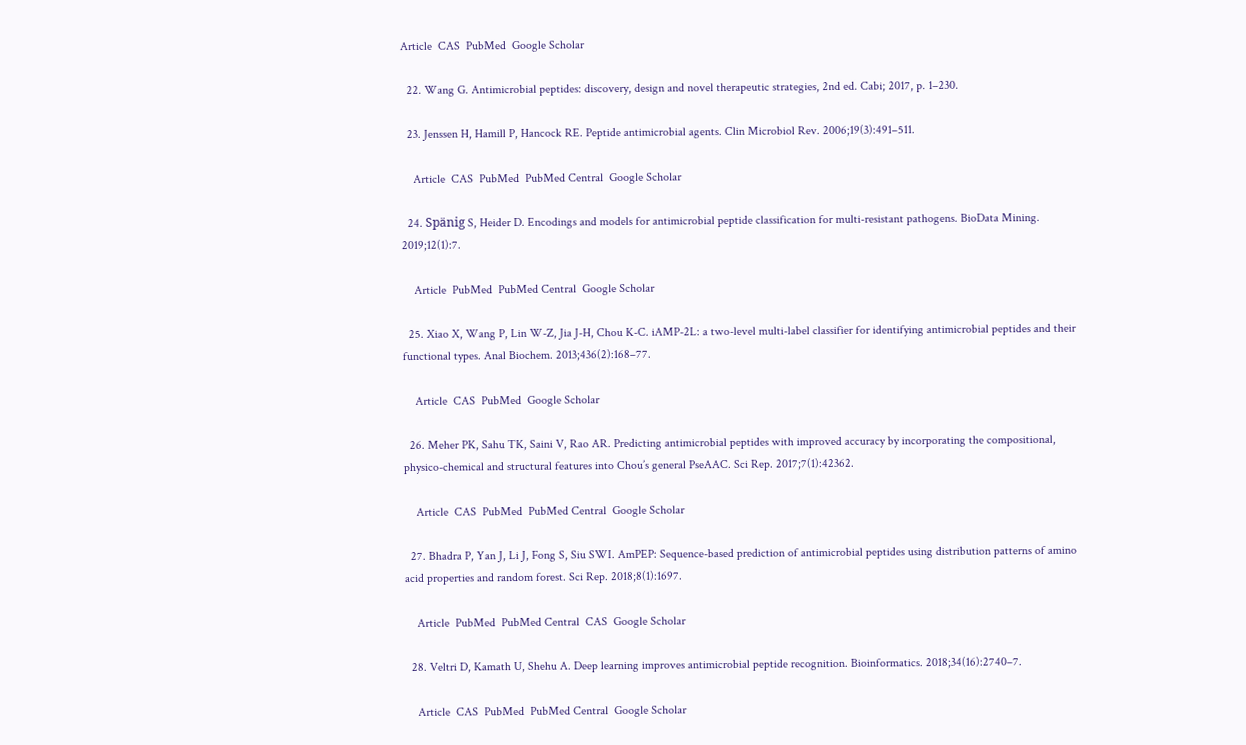Article  CAS  PubMed  Google Scholar

  22. Wang G. Antimicrobial peptides: discovery, design and novel therapeutic strategies, 2nd ed. Cabi; 2017, p. 1–230.

  23. Jenssen H, Hamill P, Hancock RE. Peptide antimicrobial agents. Clin Microbiol Rev. 2006;19(3):491–511.

    Article  CAS  PubMed  PubMed Central  Google Scholar

  24. Spänig S, Heider D. Encodings and models for antimicrobial peptide classification for multi-resistant pathogens. BioData Mining. 2019;12(1):7.

    Article  PubMed  PubMed Central  Google Scholar

  25. Xiao X, Wang P, Lin W-Z, Jia J-H, Chou K-C. iAMP-2L: a two-level multi-label classifier for identifying antimicrobial peptides and their functional types. Anal Biochem. 2013;436(2):168–77.

    Article  CAS  PubMed  Google Scholar

  26. Meher PK, Sahu TK, Saini V, Rao AR. Predicting antimicrobial peptides with improved accuracy by incorporating the compositional, physico-chemical and structural features into Chou’s general PseAAC. Sci Rep. 2017;7(1):42362.

    Article  CAS  PubMed  PubMed Central  Google Scholar

  27. Bhadra P, Yan J, Li J, Fong S, Siu SWI. AmPEP: Sequence-based prediction of antimicrobial peptides using distribution patterns of amino acid properties and random forest. Sci Rep. 2018;8(1):1697.

    Article  PubMed  PubMed Central  CAS  Google Scholar

  28. Veltri D, Kamath U, Shehu A. Deep learning improves antimicrobial peptide recognition. Bioinformatics. 2018;34(16):2740–7.

    Article  CAS  PubMed  PubMed Central  Google Scholar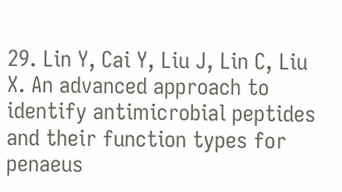29. Lin Y, Cai Y, Liu J, Lin C, Liu X. An advanced approach to identify antimicrobial peptides and their function types for penaeus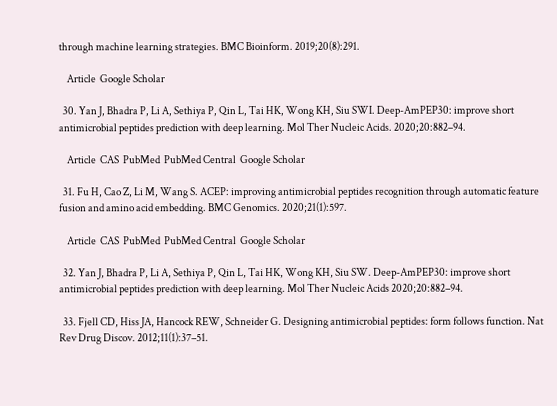through machine learning strategies. BMC Bioinform. 2019;20(8):291.

    Article  Google Scholar

  30. Yan J, Bhadra P, Li A, Sethiya P, Qin L, Tai HK, Wong KH, Siu SWI. Deep-AmPEP30: improve short antimicrobial peptides prediction with deep learning. Mol Ther Nucleic Acids. 2020;20:882–94.

    Article  CAS  PubMed  PubMed Central  Google Scholar

  31. Fu H, Cao Z, Li M, Wang S. ACEP: improving antimicrobial peptides recognition through automatic feature fusion and amino acid embedding. BMC Genomics. 2020;21(1):597.

    Article  CAS  PubMed  PubMed Central  Google Scholar

  32. Yan J, Bhadra P, Li A, Sethiya P, Qin L, Tai HK, Wong KH, Siu SW. Deep-AmPEP30: improve short antimicrobial peptides prediction with deep learning. Mol Ther Nucleic Acids 2020;20:882–94.

  33. Fjell CD, Hiss JA, Hancock REW, Schneider G. Designing antimicrobial peptides: form follows function. Nat Rev Drug Discov. 2012;11(1):37–51.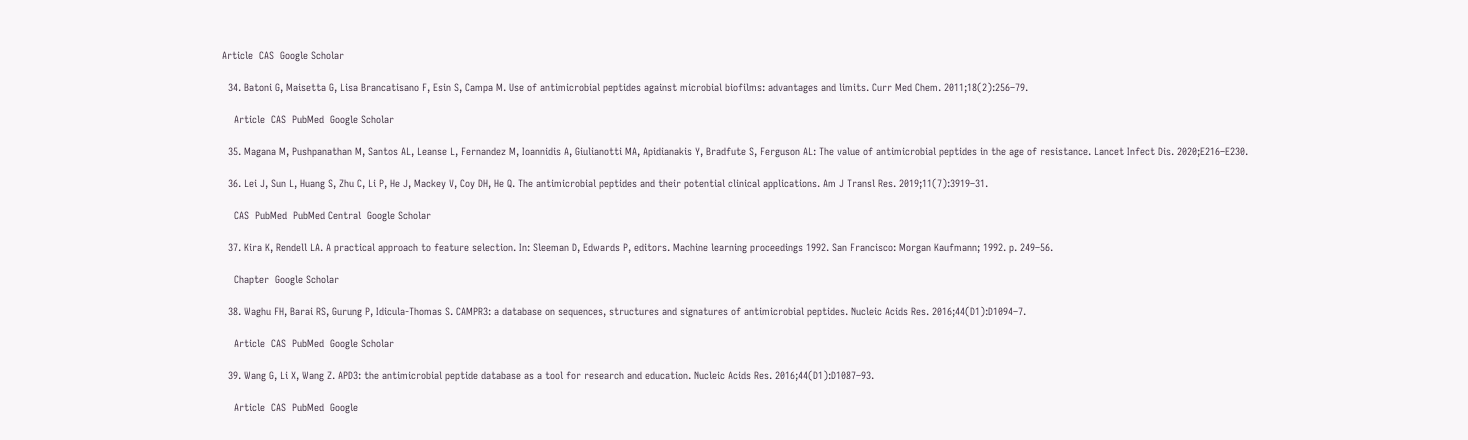Article  CAS  Google Scholar

  34. Batoni G, Maisetta G, Lisa Brancatisano F, Esin S, Campa M. Use of antimicrobial peptides against microbial biofilms: advantages and limits. Curr Med Chem. 2011;18(2):256–79.

    Article  CAS  PubMed  Google Scholar

  35. Magana M, Pushpanathan M, Santos AL, Leanse L, Fernandez M, Ioannidis A, Giulianotti MA, Apidianakis Y, Bradfute S, Ferguson AL: The value of antimicrobial peptides in the age of resistance. Lancet Infect Dis. 2020;E216–E230.

  36. Lei J, Sun L, Huang S, Zhu C, Li P, He J, Mackey V, Coy DH, He Q. The antimicrobial peptides and their potential clinical applications. Am J Transl Res. 2019;11(7):3919–31.

    CAS  PubMed  PubMed Central  Google Scholar

  37. Kira K, Rendell LA. A practical approach to feature selection. In: Sleeman D, Edwards P, editors. Machine learning proceedings 1992. San Francisco: Morgan Kaufmann; 1992. p. 249–56.

    Chapter  Google Scholar

  38. Waghu FH, Barai RS, Gurung P, Idicula-Thomas S. CAMPR3: a database on sequences, structures and signatures of antimicrobial peptides. Nucleic Acids Res. 2016;44(D1):D1094–7.

    Article  CAS  PubMed  Google Scholar

  39. Wang G, Li X, Wang Z. APD3: the antimicrobial peptide database as a tool for research and education. Nucleic Acids Res. 2016;44(D1):D1087–93.

    Article  CAS  PubMed  Google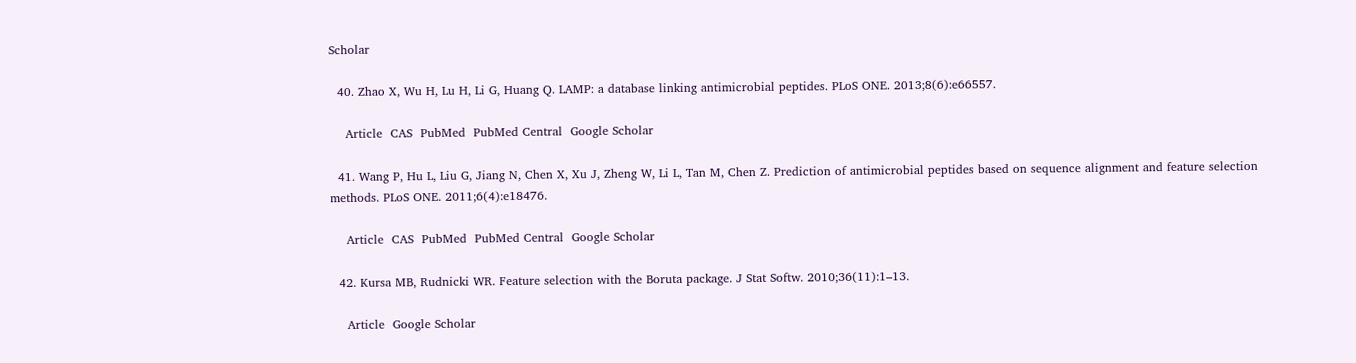Scholar

  40. Zhao X, Wu H, Lu H, Li G, Huang Q. LAMP: a database linking antimicrobial peptides. PLoS ONE. 2013;8(6):e66557.

    Article  CAS  PubMed  PubMed Central  Google Scholar

  41. Wang P, Hu L, Liu G, Jiang N, Chen X, Xu J, Zheng W, Li L, Tan M, Chen Z. Prediction of antimicrobial peptides based on sequence alignment and feature selection methods. PLoS ONE. 2011;6(4):e18476.

    Article  CAS  PubMed  PubMed Central  Google Scholar

  42. Kursa MB, Rudnicki WR. Feature selection with the Boruta package. J Stat Softw. 2010;36(11):1–13.

    Article  Google Scholar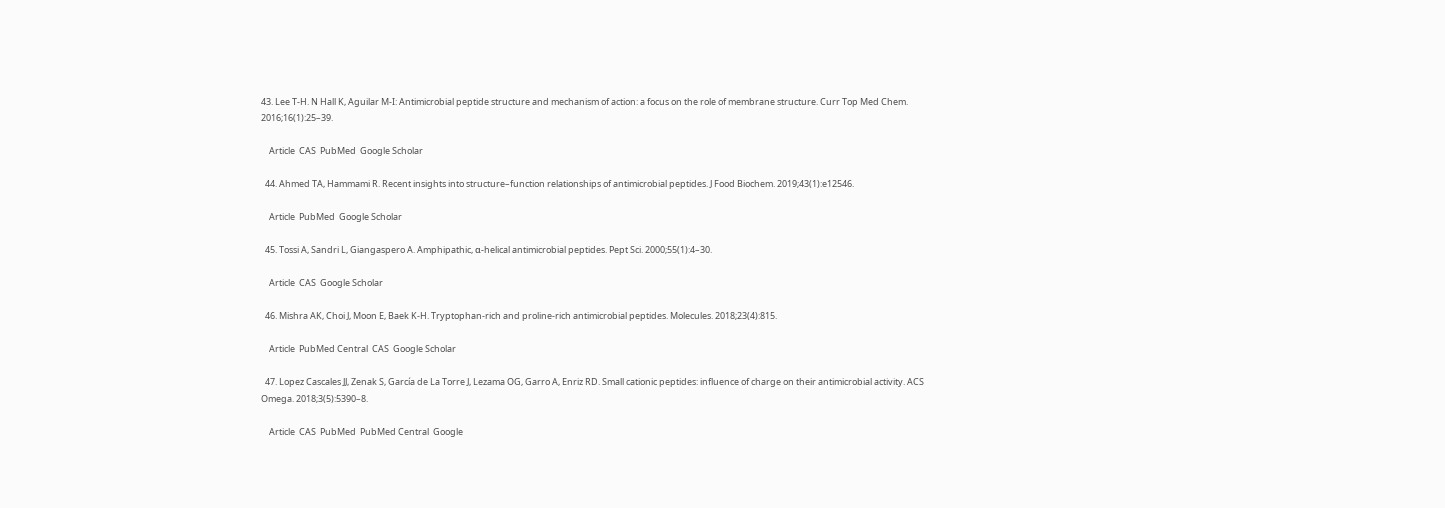43. Lee T-H. N Hall K, Aguilar M-I: Antimicrobial peptide structure and mechanism of action: a focus on the role of membrane structure. Curr Top Med Chem. 2016;16(1):25–39.

    Article  CAS  PubMed  Google Scholar

  44. Ahmed TA, Hammami R. Recent insights into structure–function relationships of antimicrobial peptides. J Food Biochem. 2019;43(1):e12546.

    Article  PubMed  Google Scholar

  45. Tossi A, Sandri L, Giangaspero A. Amphipathic, α-helical antimicrobial peptides. Pept Sci. 2000;55(1):4–30.

    Article  CAS  Google Scholar

  46. Mishra AK, Choi J, Moon E, Baek K-H. Tryptophan-rich and proline-rich antimicrobial peptides. Molecules. 2018;23(4):815.

    Article  PubMed Central  CAS  Google Scholar

  47. Lopez Cascales JJ, Zenak S, García de La Torre J, Lezama OG, Garro A, Enriz RD. Small cationic peptides: influence of charge on their antimicrobial activity. ACS Omega. 2018;3(5):5390–8.

    Article  CAS  PubMed  PubMed Central  Google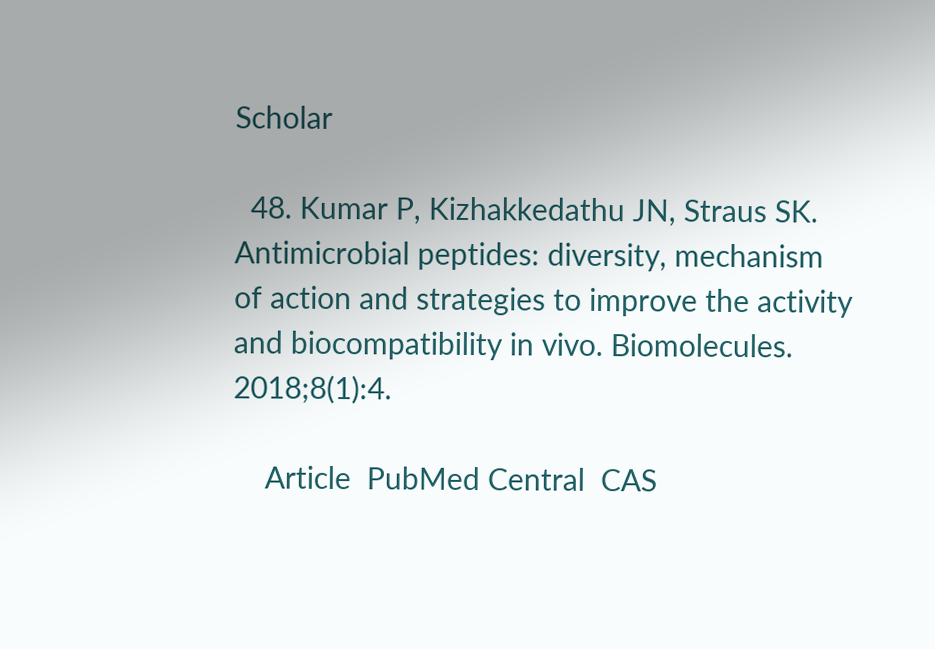Scholar

  48. Kumar P, Kizhakkedathu JN, Straus SK. Antimicrobial peptides: diversity, mechanism of action and strategies to improve the activity and biocompatibility in vivo. Biomolecules. 2018;8(1):4.

    Article  PubMed Central  CAS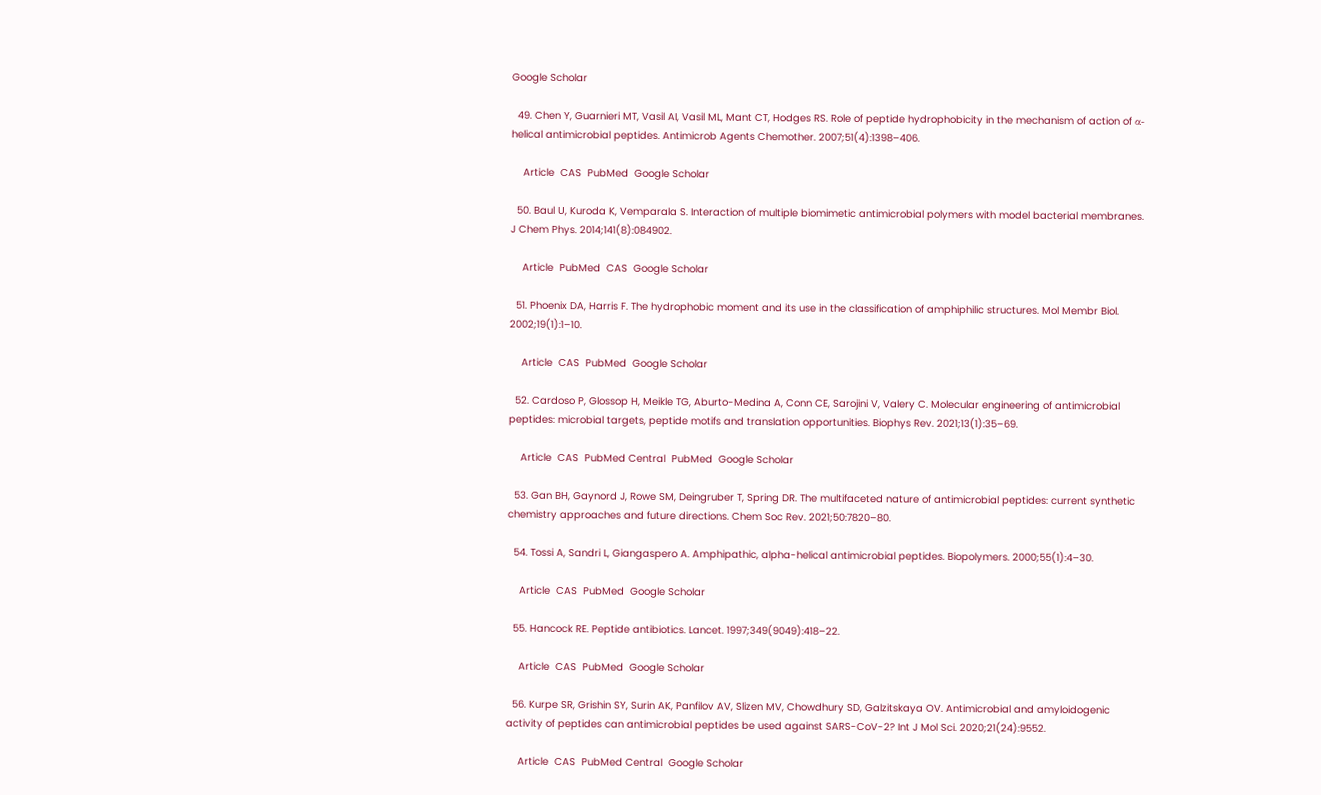Google Scholar

  49. Chen Y, Guarnieri MT, Vasil AI, Vasil ML, Mant CT, Hodges RS. Role of peptide hydrophobicity in the mechanism of action of α-helical antimicrobial peptides. Antimicrob Agents Chemother. 2007;51(4):1398–406.

    Article  CAS  PubMed  Google Scholar

  50. Baul U, Kuroda K, Vemparala S. Interaction of multiple biomimetic antimicrobial polymers with model bacterial membranes. J Chem Phys. 2014;141(8):084902.

    Article  PubMed  CAS  Google Scholar

  51. Phoenix DA, Harris F. The hydrophobic moment and its use in the classification of amphiphilic structures. Mol Membr Biol. 2002;19(1):1–10.

    Article  CAS  PubMed  Google Scholar

  52. Cardoso P, Glossop H, Meikle TG, Aburto-Medina A, Conn CE, Sarojini V, Valery C. Molecular engineering of antimicrobial peptides: microbial targets, peptide motifs and translation opportunities. Biophys Rev. 2021;13(1):35–69.

    Article  CAS  PubMed Central  PubMed  Google Scholar

  53. Gan BH, Gaynord J, Rowe SM, Deingruber T, Spring DR. The multifaceted nature of antimicrobial peptides: current synthetic chemistry approaches and future directions. Chem Soc Rev. 2021;50:7820–80.

  54. Tossi A, Sandri L, Giangaspero A. Amphipathic, alpha-helical antimicrobial peptides. Biopolymers. 2000;55(1):4–30.

    Article  CAS  PubMed  Google Scholar

  55. Hancock RE. Peptide antibiotics. Lancet. 1997;349(9049):418–22.

    Article  CAS  PubMed  Google Scholar

  56. Kurpe SR, Grishin SY, Surin AK, Panfilov AV, Slizen MV, Chowdhury SD, Galzitskaya OV. Antimicrobial and amyloidogenic activity of peptides can antimicrobial peptides be used against SARS-CoV-2? Int J Mol Sci. 2020;21(24):9552.

    Article  CAS  PubMed Central  Google Scholar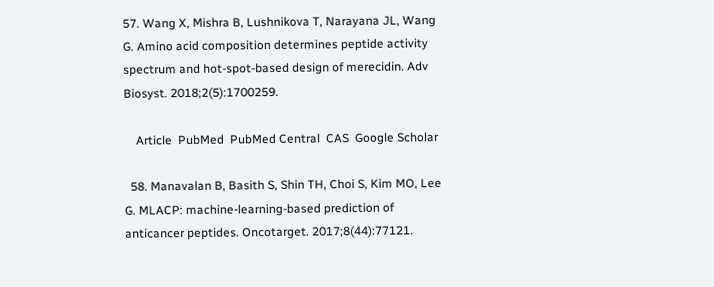57. Wang X, Mishra B, Lushnikova T, Narayana JL, Wang G. Amino acid composition determines peptide activity spectrum and hot-spot-based design of merecidin. Adv Biosyst. 2018;2(5):1700259.

    Article  PubMed  PubMed Central  CAS  Google Scholar

  58. Manavalan B, Basith S, Shin TH, Choi S, Kim MO, Lee G. MLACP: machine-learning-based prediction of anticancer peptides. Oncotarget. 2017;8(44):77121.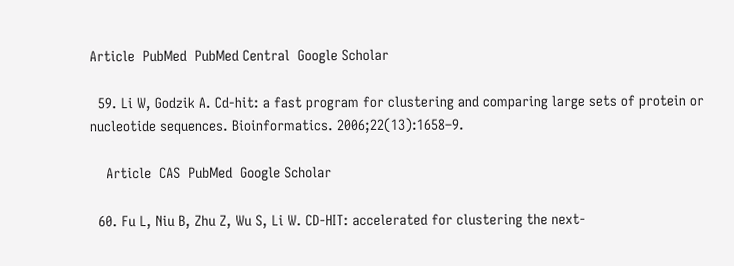Article  PubMed  PubMed Central  Google Scholar

  59. Li W, Godzik A. Cd-hit: a fast program for clustering and comparing large sets of protein or nucleotide sequences. Bioinformatics. 2006;22(13):1658–9.

    Article  CAS  PubMed  Google Scholar

  60. Fu L, Niu B, Zhu Z, Wu S, Li W. CD-HIT: accelerated for clustering the next-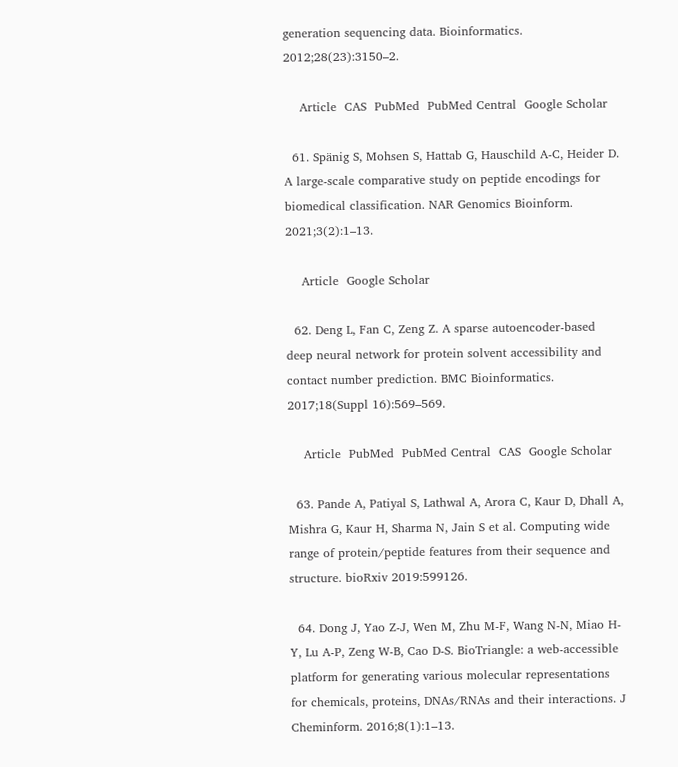generation sequencing data. Bioinformatics. 2012;28(23):3150–2.

    Article  CAS  PubMed  PubMed Central  Google Scholar

  61. Spänig S, Mohsen S, Hattab G, Hauschild A-C, Heider D. A large-scale comparative study on peptide encodings for biomedical classification. NAR Genomics Bioinform. 2021;3(2):1–13.

    Article  Google Scholar

  62. Deng L, Fan C, Zeng Z. A sparse autoencoder-based deep neural network for protein solvent accessibility and contact number prediction. BMC Bioinformatics. 2017;18(Suppl 16):569–569.

    Article  PubMed  PubMed Central  CAS  Google Scholar

  63. Pande A, Patiyal S, Lathwal A, Arora C, Kaur D, Dhall A, Mishra G, Kaur H, Sharma N, Jain S et al. Computing wide range of protein/peptide features from their sequence and structure. bioRxiv 2019:599126.

  64. Dong J, Yao Z-J, Wen M, Zhu M-F, Wang N-N, Miao H-Y, Lu A-P, Zeng W-B, Cao D-S. BioTriangle: a web-accessible platform for generating various molecular representations for chemicals, proteins, DNAs/RNAs and their interactions. J Cheminform. 2016;8(1):1–13.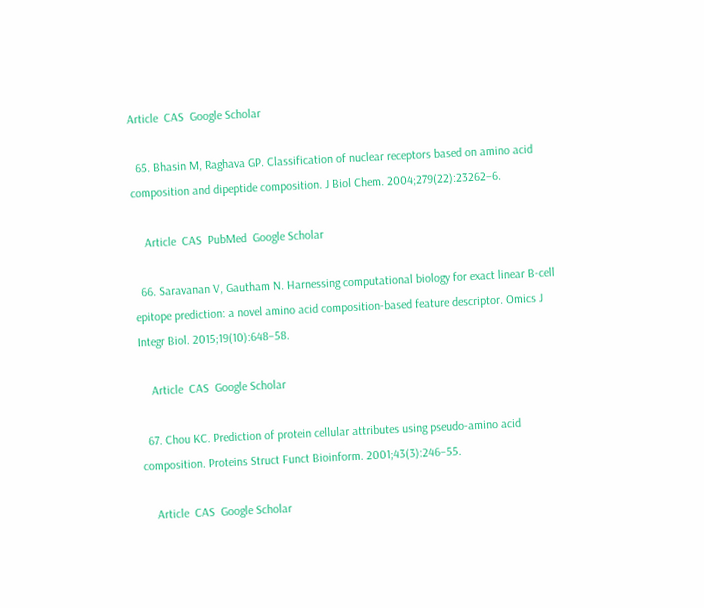Article  CAS  Google Scholar

  65. Bhasin M, Raghava GP. Classification of nuclear receptors based on amino acid composition and dipeptide composition. J Biol Chem. 2004;279(22):23262–6.

    Article  CAS  PubMed  Google Scholar

  66. Saravanan V, Gautham N. Harnessing computational biology for exact linear B-cell epitope prediction: a novel amino acid composition-based feature descriptor. Omics J Integr Biol. 2015;19(10):648–58.

    Article  CAS  Google Scholar

  67. Chou KC. Prediction of protein cellular attributes using pseudo-amino acid composition. Proteins Struct Funct Bioinform. 2001;43(3):246–55.

    Article  CAS  Google Scholar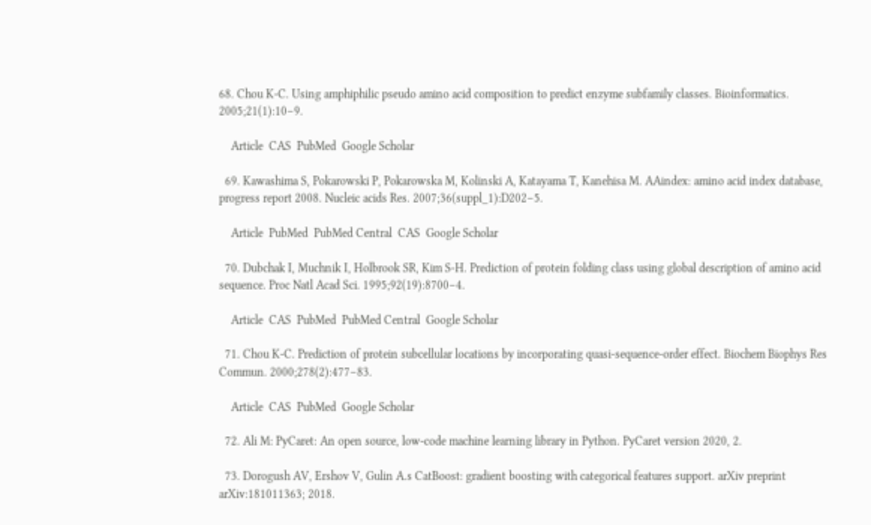68. Chou K-C. Using amphiphilic pseudo amino acid composition to predict enzyme subfamily classes. Bioinformatics. 2005;21(1):10–9.

    Article  CAS  PubMed  Google Scholar

  69. Kawashima S, Pokarowski P, Pokarowska M, Kolinski A, Katayama T, Kanehisa M. AAindex: amino acid index database, progress report 2008. Nucleic acids Res. 2007;36(suppl_1):D202–5.

    Article  PubMed  PubMed Central  CAS  Google Scholar

  70. Dubchak I, Muchnik I, Holbrook SR, Kim S-H. Prediction of protein folding class using global description of amino acid sequence. Proc Natl Acad Sci. 1995;92(19):8700–4.

    Article  CAS  PubMed  PubMed Central  Google Scholar

  71. Chou K-C. Prediction of protein subcellular locations by incorporating quasi-sequence-order effect. Biochem Biophys Res Commun. 2000;278(2):477–83.

    Article  CAS  PubMed  Google Scholar

  72. Ali M: PyCaret: An open source, low-code machine learning library in Python. PyCaret version 2020, 2.

  73. Dorogush AV, Ershov V, Gulin A.s CatBoost: gradient boosting with categorical features support. arXiv preprint arXiv:181011363; 2018.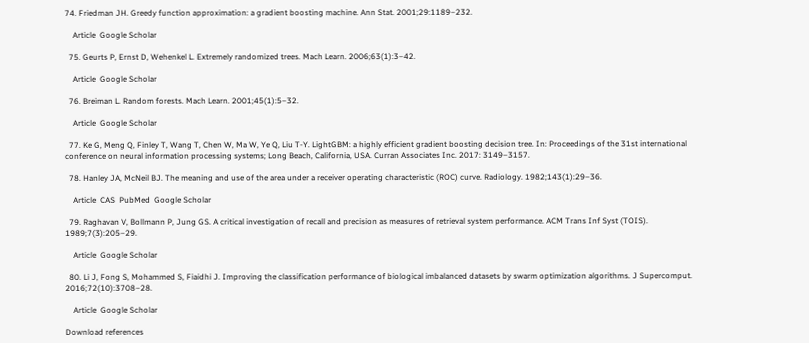74. Friedman JH. Greedy function approximation: a gradient boosting machine. Ann Stat. 2001;29:1189–232.

    Article  Google Scholar

  75. Geurts P, Ernst D, Wehenkel L. Extremely randomized trees. Mach Learn. 2006;63(1):3–42.

    Article  Google Scholar

  76. Breiman L. Random forests. Mach Learn. 2001;45(1):5–32.

    Article  Google Scholar

  77. Ke G, Meng Q, Finley T, Wang T, Chen W, Ma W, Ye Q, Liu T-Y. LightGBM: a highly efficient gradient boosting decision tree. In: Proceedings of the 31st international conference on neural information processing systems; Long Beach, California, USA. Curran Associates Inc. 2017: 3149–3157.

  78. Hanley JA, McNeil BJ. The meaning and use of the area under a receiver operating characteristic (ROC) curve. Radiology. 1982;143(1):29–36.

    Article  CAS  PubMed  Google Scholar

  79. Raghavan V, Bollmann P, Jung GS. A critical investigation of recall and precision as measures of retrieval system performance. ACM Trans Inf Syst (TOIS). 1989;7(3):205–29.

    Article  Google Scholar

  80. Li J, Fong S, Mohammed S, Fiaidhi J. Improving the classification performance of biological imbalanced datasets by swarm optimization algorithms. J Supercomput. 2016;72(10):3708–28.

    Article  Google Scholar

Download references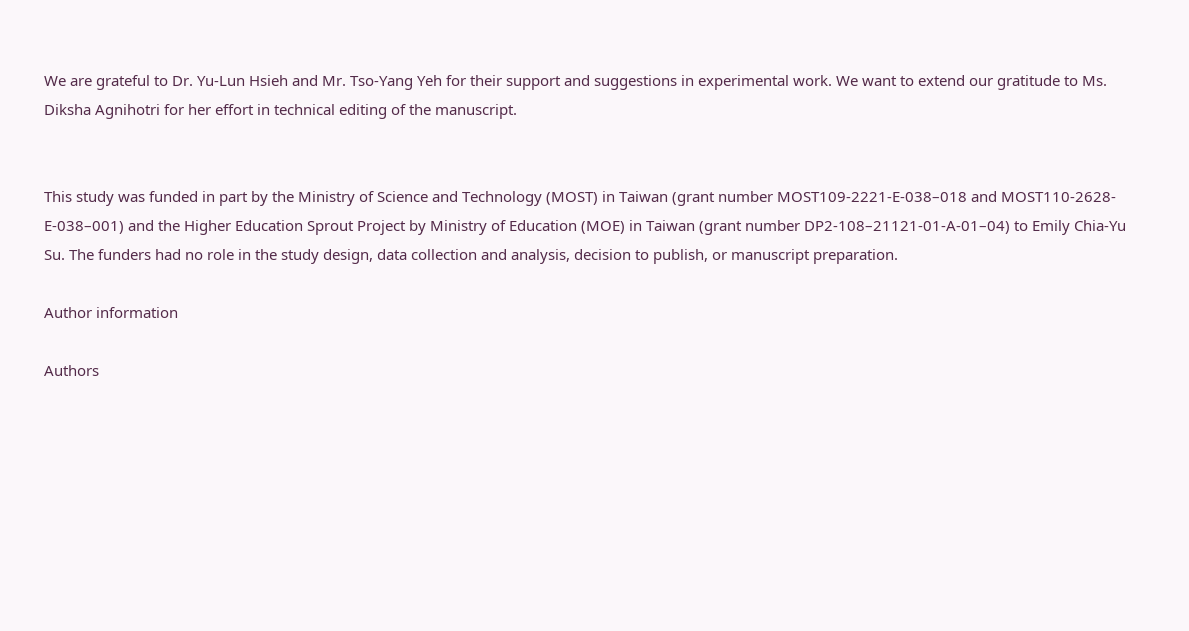We are grateful to Dr. Yu-Lun Hsieh and Mr. Tso-Yang Yeh for their support and suggestions in experimental work. We want to extend our gratitude to Ms. Diksha Agnihotri for her effort in technical editing of the manuscript.


This study was funded in part by the Ministry of Science and Technology (MOST) in Taiwan (grant number MOST109-2221-E-038–018 and MOST110-2628-E-038–001) and the Higher Education Sprout Project by Ministry of Education (MOE) in Taiwan (grant number DP2-108–21121-01-A-01–04) to Emily Chia-Yu Su. The funders had no role in the study design, data collection and analysis, decision to publish, or manuscript preparation.

Author information

Authors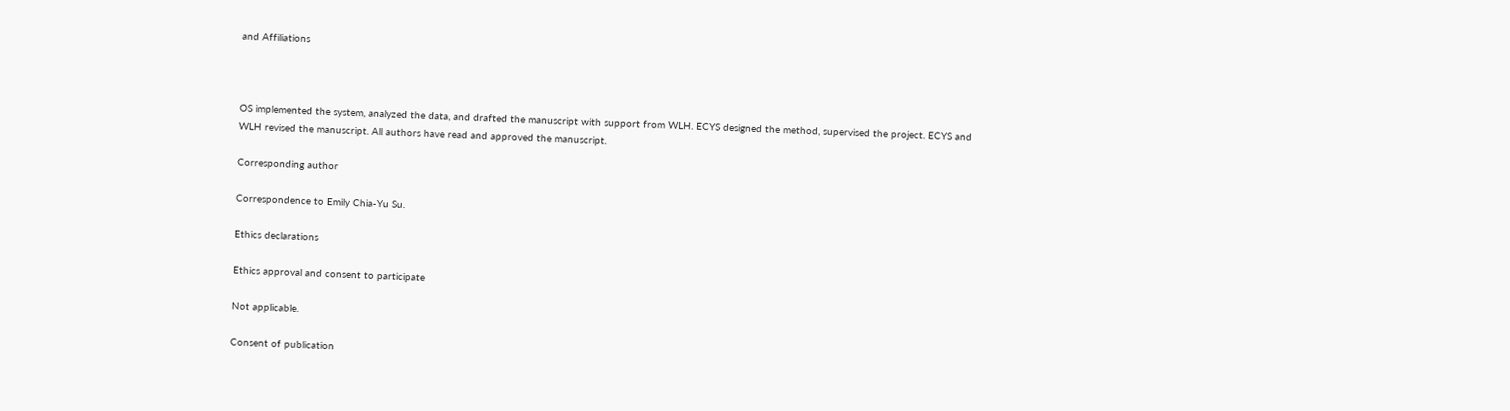and Affiliations



OS implemented the system, analyzed the data, and drafted the manuscript with support from WLH. ECYS designed the method, supervised the project. ECYS and WLH revised the manuscript. All authors have read and approved the manuscript.

Corresponding author

Correspondence to Emily Chia-Yu Su.

Ethics declarations

Ethics approval and consent to participate

Not applicable.

Consent of publication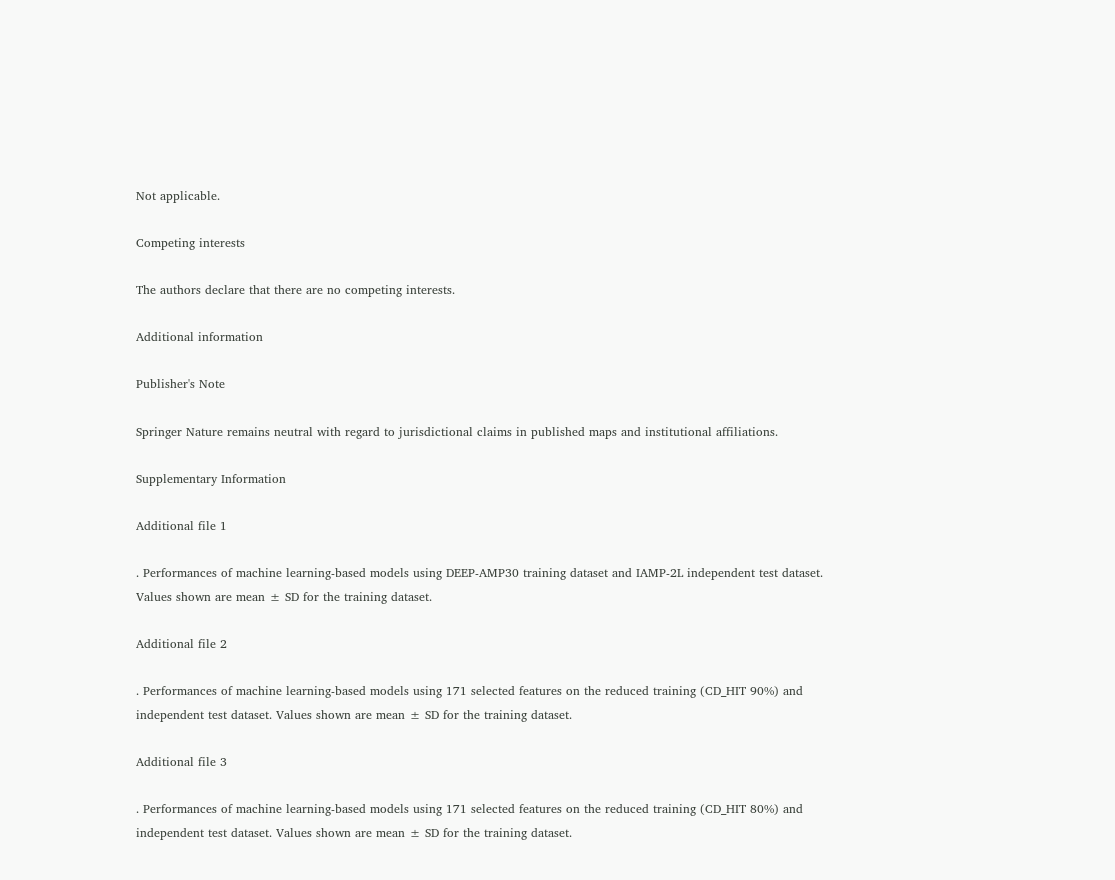Not applicable.

Competing interests

The authors declare that there are no competing interests.

Additional information

Publisher's Note

Springer Nature remains neutral with regard to jurisdictional claims in published maps and institutional affiliations.

Supplementary Information

Additional file 1

. Performances of machine learning-based models using DEEP-AMP30 training dataset and IAMP-2L independent test dataset. Values shown are mean ± SD for the training dataset.

Additional file 2

. Performances of machine learning-based models using 171 selected features on the reduced training (CD_HIT 90%) and independent test dataset. Values shown are mean ± SD for the training dataset.

Additional file 3

. Performances of machine learning-based models using 171 selected features on the reduced training (CD_HIT 80%) and independent test dataset. Values shown are mean ± SD for the training dataset.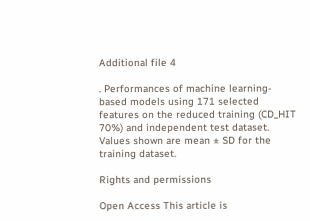Additional file 4

. Performances of machine learning-based models using 171 selected features on the reduced training (CD_HIT 70%) and independent test dataset. Values shown are mean ± SD for the training dataset.

Rights and permissions

Open Access This article is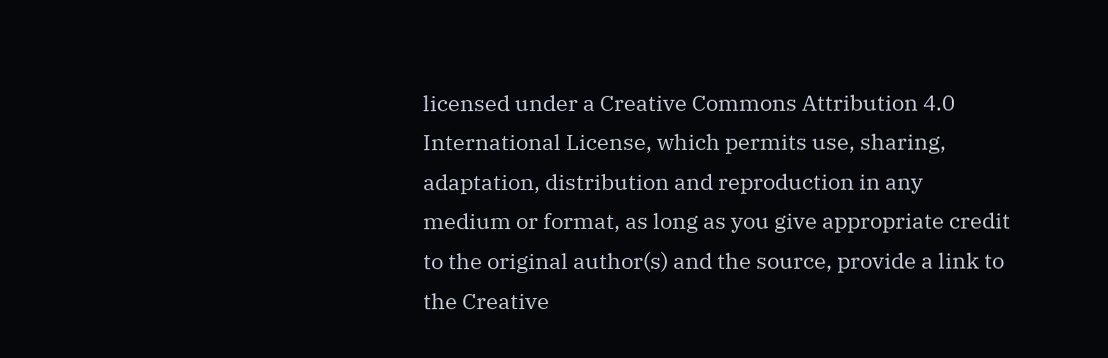licensed under a Creative Commons Attribution 4.0 International License, which permits use, sharing, adaptation, distribution and reproduction in any medium or format, as long as you give appropriate credit to the original author(s) and the source, provide a link to the Creative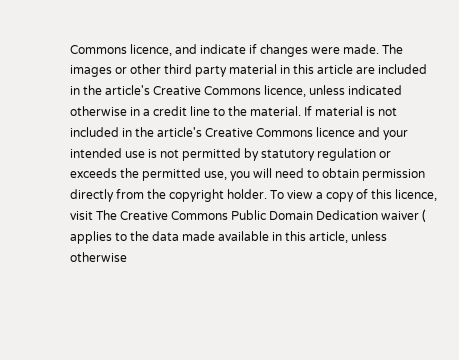Commons licence, and indicate if changes were made. The images or other third party material in this article are included in the article's Creative Commons licence, unless indicated otherwise in a credit line to the material. If material is not included in the article's Creative Commons licence and your intended use is not permitted by statutory regulation or exceeds the permitted use, you will need to obtain permission directly from the copyright holder. To view a copy of this licence, visit The Creative Commons Public Domain Dedication waiver ( applies to the data made available in this article, unless otherwise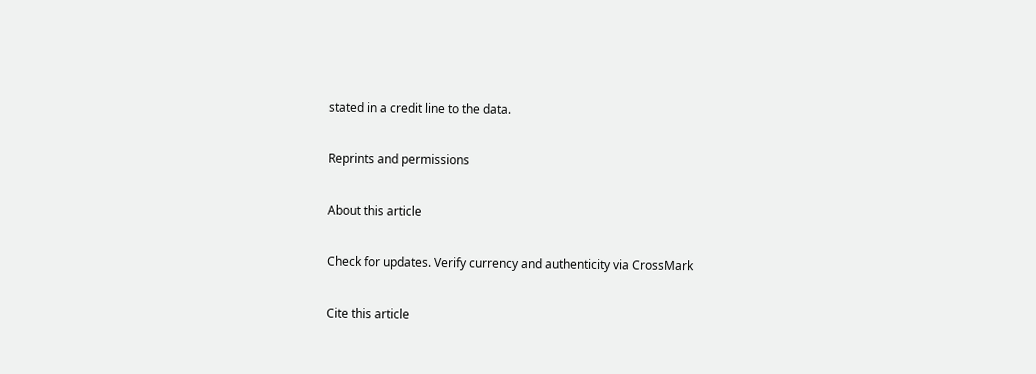stated in a credit line to the data.

Reprints and permissions

About this article

Check for updates. Verify currency and authenticity via CrossMark

Cite this article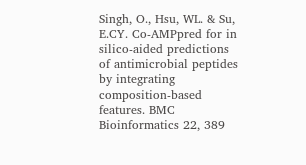Singh, O., Hsu, WL. & Su, E.CY. Co-AMPpred for in silico-aided predictions of antimicrobial peptides by integrating composition-based features. BMC Bioinformatics 22, 389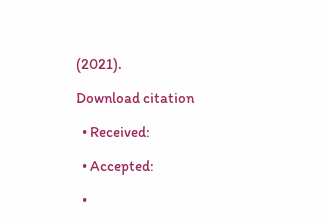(2021).

Download citation

  • Received:

  • Accepted:

  •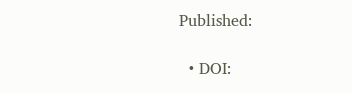Published:

  • DOI: